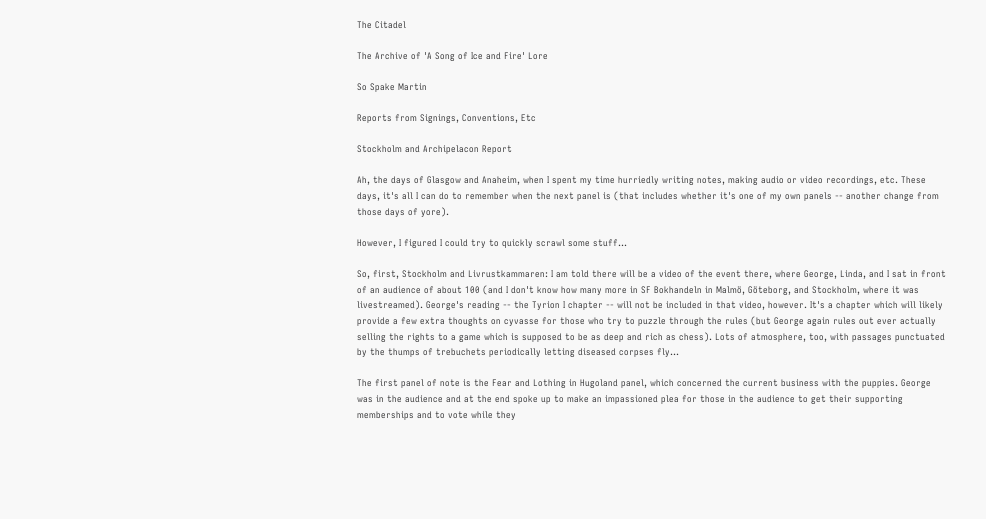The Citadel

The Archive of 'A Song of Ice and Fire' Lore

So Spake Martin

Reports from Signings, Conventions, Etc

Stockholm and Archipelacon Report

Ah, the days of Glasgow and Anaheim, when I spent my time hurriedly writing notes, making audio or video recordings, etc. These days, it's all I can do to remember when the next panel is (that includes whether it's one of my own panels -- another change from those days of yore).

However, I figured I could try to quickly scrawl some stuff...

So, first, Stockholm and Livrustkammaren: I am told there will be a video of the event there, where George, Linda, and I sat in front of an audience of about 100 (and I don't know how many more in SF Bokhandeln in Malmö, Göteborg, and Stockholm, where it was livestreamed). George's reading -- the Tyrion I chapter -- will not be included in that video, however. It's a chapter which will likely provide a few extra thoughts on cyvasse for those who try to puzzle through the rules (but George again rules out ever actually selling the rights to a game which is supposed to be as deep and rich as chess). Lots of atmosphere, too, with passages punctuated by the thumps of trebuchets periodically letting diseased corpses fly...

The first panel of note is the Fear and Lothing in Hugoland panel, which concerned the current business with the puppies. George was in the audience and at the end spoke up to make an impassioned plea for those in the audience to get their supporting memberships and to vote while they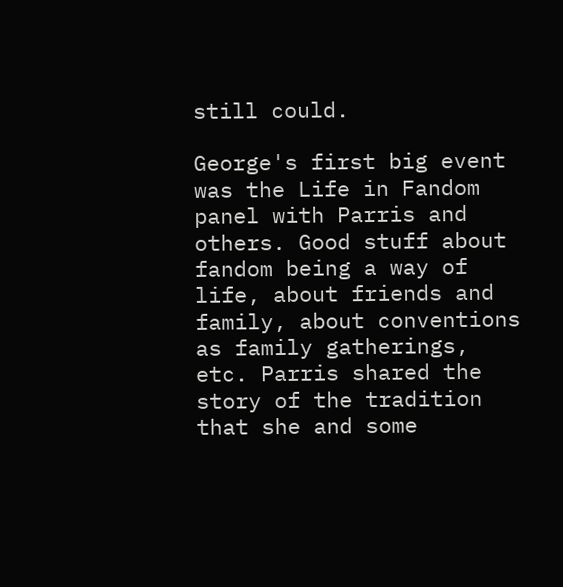still could.

George's first big event was the Life in Fandom panel with Parris and others. Good stuff about fandom being a way of life, about friends and family, about conventions as family gatherings, etc. Parris shared the story of the tradition that she and some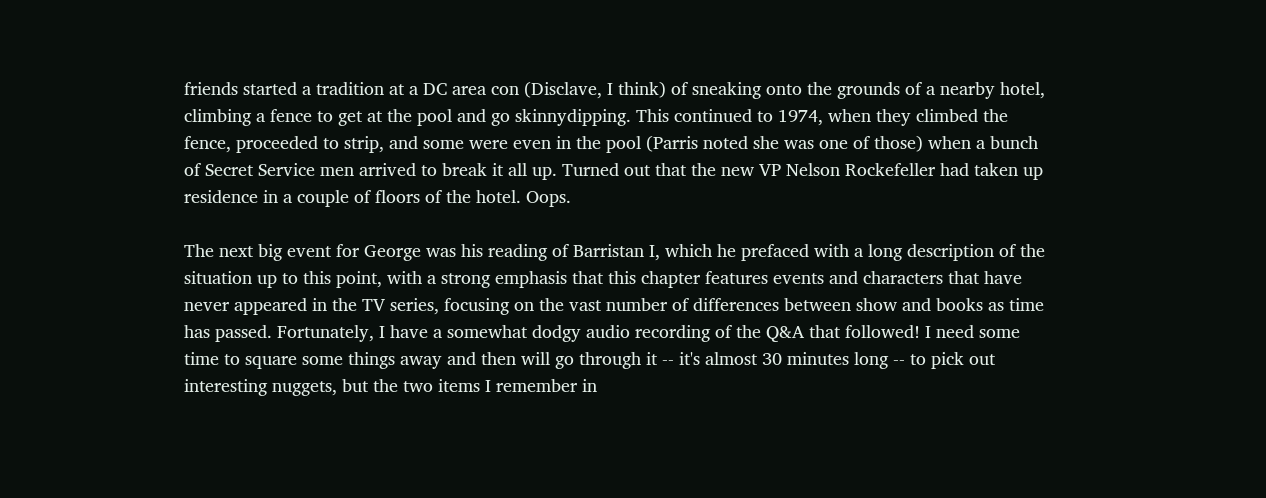friends started a tradition at a DC area con (Disclave, I think) of sneaking onto the grounds of a nearby hotel, climbing a fence to get at the pool and go skinnydipping. This continued to 1974, when they climbed the fence, proceeded to strip, and some were even in the pool (Parris noted she was one of those) when a bunch of Secret Service men arrived to break it all up. Turned out that the new VP Nelson Rockefeller had taken up residence in a couple of floors of the hotel. Oops.

The next big event for George was his reading of Barristan I, which he prefaced with a long description of the situation up to this point, with a strong emphasis that this chapter features events and characters that have never appeared in the TV series, focusing on the vast number of differences between show and books as time has passed. Fortunately, I have a somewhat dodgy audio recording of the Q&A that followed! I need some time to square some things away and then will go through it -- it's almost 30 minutes long -- to pick out interesting nuggets, but the two items I remember in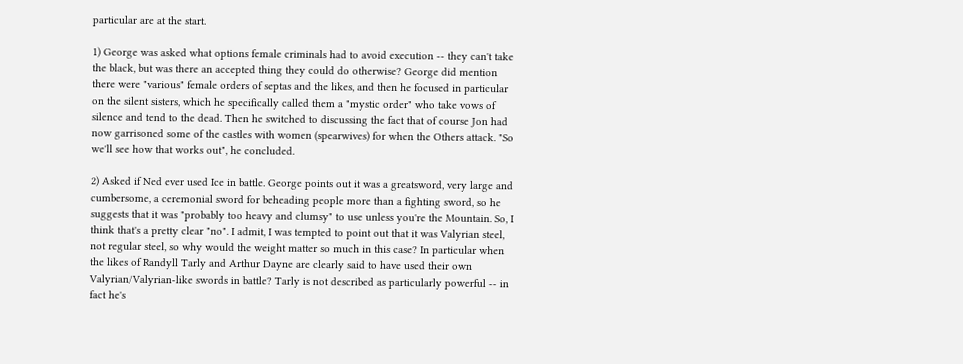particular are at the start.

1) George was asked what options female criminals had to avoid execution -- they can't take the black, but was there an accepted thing they could do otherwise? George did mention there were "various" female orders of septas and the likes, and then he focused in particular on the silent sisters, which he specifically called them a "mystic order" who take vows of silence and tend to the dead. Then he switched to discussing the fact that of course Jon had now garrisoned some of the castles with women (spearwives) for when the Others attack. "So we'll see how that works out", he concluded.

2) Asked if Ned ever used Ice in battle. George points out it was a greatsword, very large and cumbersome, a ceremonial sword for beheading people more than a fighting sword, so he suggests that it was "probably too heavy and clumsy" to use unless you're the Mountain. So, I think that's a pretty clear "no". I admit, I was tempted to point out that it was Valyrian steel, not regular steel, so why would the weight matter so much in this case? In particular when the likes of Randyll Tarly and Arthur Dayne are clearly said to have used their own Valyrian/Valyrian-like swords in battle? Tarly is not described as particularly powerful -- in fact he's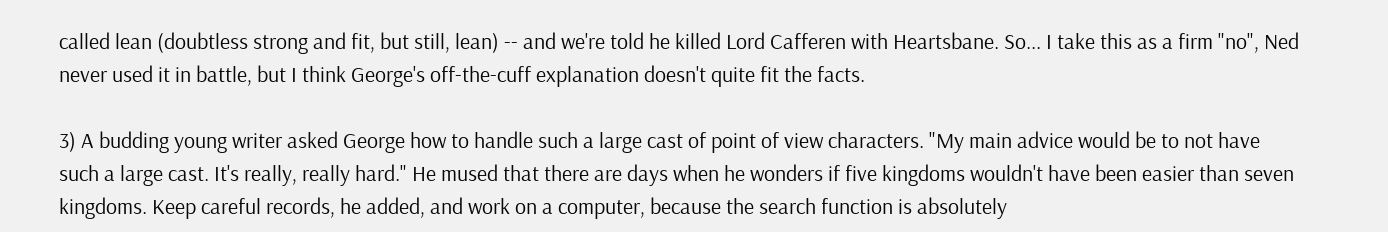called lean (doubtless strong and fit, but still, lean) -- and we're told he killed Lord Cafferen with Heartsbane. So... I take this as a firm "no", Ned never used it in battle, but I think George's off-the-cuff explanation doesn't quite fit the facts.

3) A budding young writer asked George how to handle such a large cast of point of view characters. "My main advice would be to not have such a large cast. It's really, really hard." He mused that there are days when he wonders if five kingdoms wouldn't have been easier than seven kingdoms. Keep careful records, he added, and work on a computer, because the search function is absolutely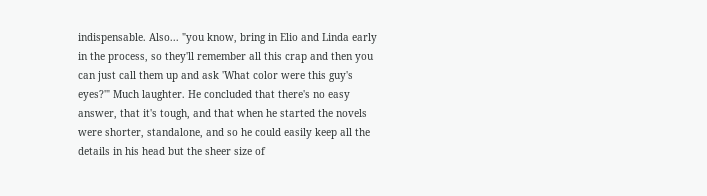indispensable. Also... "you know, bring in Elio and Linda early in the process, so they'll remember all this crap and then you can just call them up and ask 'What color were this guy's eyes?'" Much laughter. He concluded that there's no easy answer, that it's tough, and that when he started the novels were shorter, standalone, and so he could easily keep all the details in his head but the sheer size of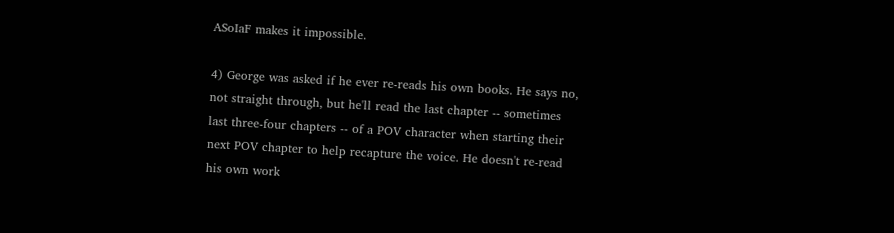ASoIaF makes it impossible.

4) George was asked if he ever re-reads his own books. He says no, not straight through, but he'll read the last chapter -- sometimes last three-four chapters -- of a POV character when starting their next POV chapter to help recapture the voice. He doesn't re-read his own work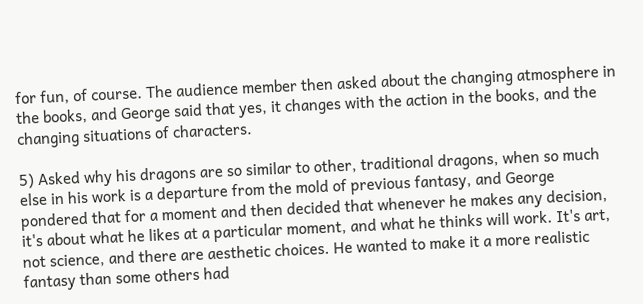for fun, of course. The audience member then asked about the changing atmosphere in the books, and George said that yes, it changes with the action in the books, and the changing situations of characters.

5) Asked why his dragons are so similar to other, traditional dragons, when so much else in his work is a departure from the mold of previous fantasy, and George pondered that for a moment and then decided that whenever he makes any decision, it's about what he likes at a particular moment, and what he thinks will work. It's art, not science, and there are aesthetic choices. He wanted to make it a more realistic fantasy than some others had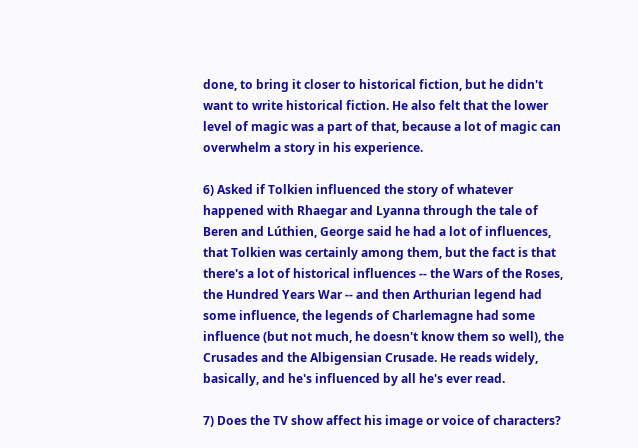done, to bring it closer to historical fiction, but he didn't want to write historical fiction. He also felt that the lower level of magic was a part of that, because a lot of magic can overwhelm a story in his experience.

6) Asked if Tolkien influenced the story of whatever happened with Rhaegar and Lyanna through the tale of Beren and Lúthien, George said he had a lot of influences, that Tolkien was certainly among them, but the fact is that there's a lot of historical influences -- the Wars of the Roses, the Hundred Years War -- and then Arthurian legend had some influence, the legends of Charlemagne had some influence (but not much, he doesn't know them so well), the Crusades and the Albigensian Crusade. He reads widely, basically, and he's influenced by all he's ever read.

7) Does the TV show affect his image or voice of characters?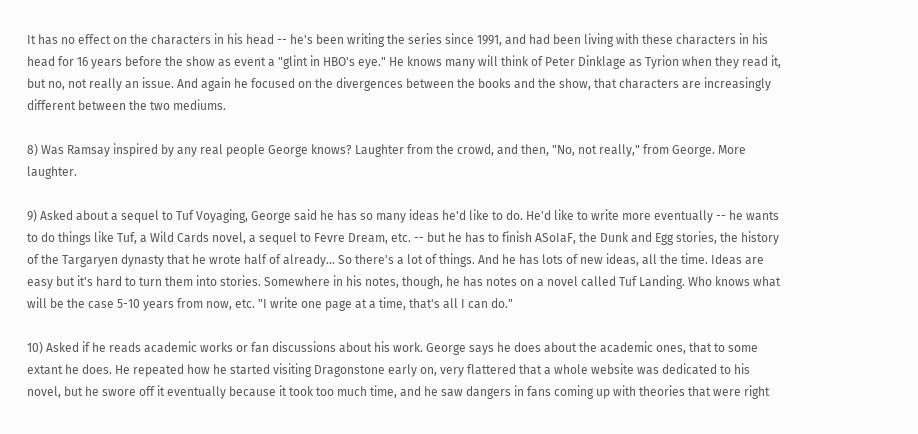It has no effect on the characters in his head -- he's been writing the series since 1991, and had been living with these characters in his head for 16 years before the show as event a "glint in HBO's eye." He knows many will think of Peter Dinklage as Tyrion when they read it, but no, not really an issue. And again he focused on the divergences between the books and the show, that characters are increasingly different between the two mediums.

8) Was Ramsay inspired by any real people George knows? Laughter from the crowd, and then, "No, not really," from George. More laughter.

9) Asked about a sequel to Tuf Voyaging, George said he has so many ideas he'd like to do. He'd like to write more eventually -- he wants to do things like Tuf, a Wild Cards novel, a sequel to Fevre Dream, etc. -- but he has to finish ASoIaF, the Dunk and Egg stories, the history of the Targaryen dynasty that he wrote half of already... So there's a lot of things. And he has lots of new ideas, all the time. Ideas are easy but it's hard to turn them into stories. Somewhere in his notes, though, he has notes on a novel called Tuf Landing. Who knows what will be the case 5-10 years from now, etc. "I write one page at a time, that's all I can do."

10) Asked if he reads academic works or fan discussions about his work. George says he does about the academic ones, that to some extant he does. He repeated how he started visiting Dragonstone early on, very flattered that a whole website was dedicated to his novel, but he swore off it eventually because it took too much time, and he saw dangers in fans coming up with theories that were right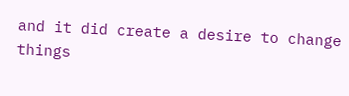and it did create a desire to change things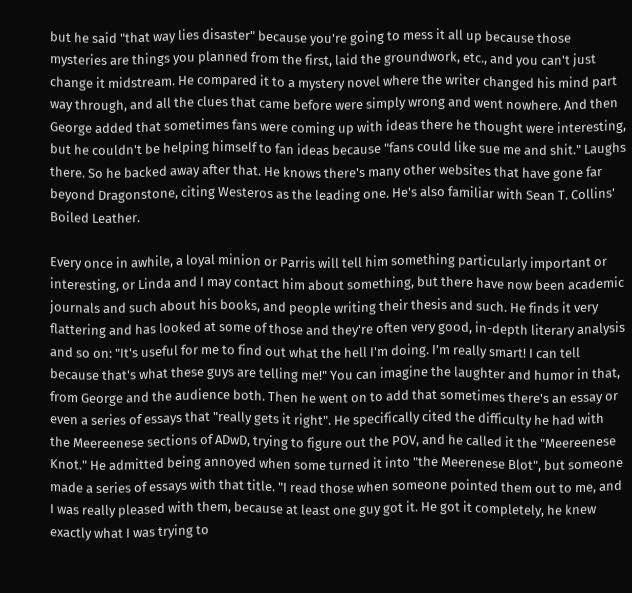but he said "that way lies disaster" because you're going to mess it all up because those mysteries are things you planned from the first, laid the groundwork, etc., and you can't just change it midstream. He compared it to a mystery novel where the writer changed his mind part way through, and all the clues that came before were simply wrong and went nowhere. And then George added that sometimes fans were coming up with ideas there he thought were interesting, but he couldn't be helping himself to fan ideas because "fans could like sue me and shit." Laughs there. So he backed away after that. He knows there's many other websites that have gone far beyond Dragonstone, citing Westeros as the leading one. He's also familiar with Sean T. Collins' Boiled Leather.

Every once in awhile, a loyal minion or Parris will tell him something particularly important or interesting, or Linda and I may contact him about something, but there have now been academic journals and such about his books, and people writing their thesis and such. He finds it very flattering and has looked at some of those and they're often very good, in-depth literary analysis and so on: "It's useful for me to find out what the hell I'm doing. I'm really smart! I can tell because that's what these guys are telling me!" You can imagine the laughter and humor in that, from George and the audience both. Then he went on to add that sometimes there's an essay or even a series of essays that "really gets it right". He specifically cited the difficulty he had with the Meereenese sections of ADwD, trying to figure out the POV, and he called it the "Meereenese Knot." He admitted being annoyed when some turned it into "the Meerenese Blot", but someone made a series of essays with that title. "I read those when someone pointed them out to me, and I was really pleased with them, because at least one guy got it. He got it completely, he knew exactly what I was trying to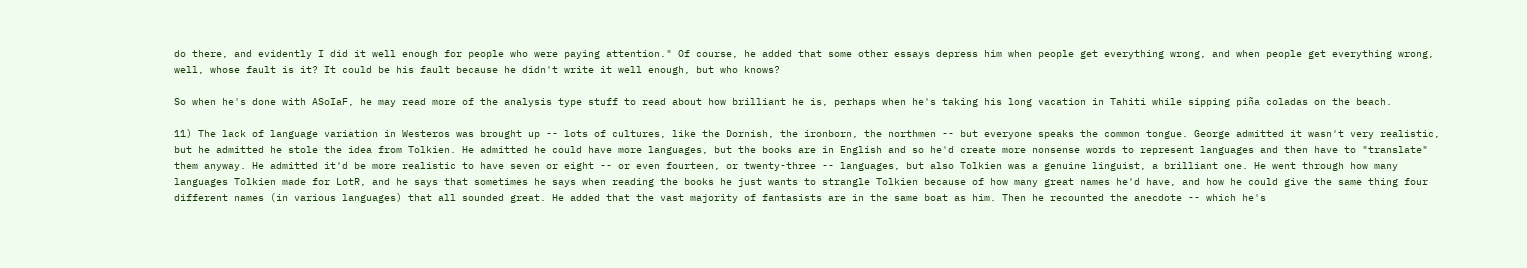do there, and evidently I did it well enough for people who were paying attention." Of course, he added that some other essays depress him when people get everything wrong, and when people get everything wrong, well, whose fault is it? It could be his fault because he didn't write it well enough, but who knows?

So when he's done with ASoIaF, he may read more of the analysis type stuff to read about how brilliant he is, perhaps when he's taking his long vacation in Tahiti while sipping piña coladas on the beach.

11) The lack of language variation in Westeros was brought up -- lots of cultures, like the Dornish, the ironborn, the northmen -- but everyone speaks the common tongue. George admitted it wasn't very realistic, but he admitted he stole the idea from Tolkien. He admitted he could have more languages, but the books are in English and so he'd create more nonsense words to represent languages and then have to "translate" them anyway. He admitted it'd be more realistic to have seven or eight -- or even fourteen, or twenty-three -- languages, but also Tolkien was a genuine linguist, a brilliant one. He went through how many languages Tolkien made for LotR, and he says that sometimes he says when reading the books he just wants to strangle Tolkien because of how many great names he'd have, and how he could give the same thing four different names (in various languages) that all sounded great. He added that the vast majority of fantasists are in the same boat as him. Then he recounted the anecdote -- which he's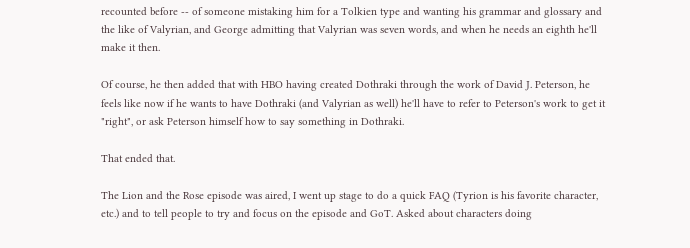recounted before -- of someone mistaking him for a Tolkien type and wanting his grammar and glossary and the like of Valyrian, and George admitting that Valyrian was seven words, and when he needs an eighth he'll make it then.

Of course, he then added that with HBO having created Dothraki through the work of David J. Peterson, he feels like now if he wants to have Dothraki (and Valyrian as well) he'll have to refer to Peterson's work to get it "right", or ask Peterson himself how to say something in Dothraki.

That ended that.

The Lion and the Rose episode was aired, I went up stage to do a quick FAQ (Tyrion is his favorite character, etc.) and to tell people to try and focus on the episode and GoT. Asked about characters doing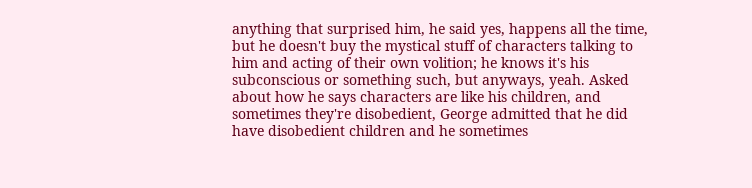anything that surprised him, he said yes, happens all the time, but he doesn't buy the mystical stuff of characters talking to him and acting of their own volition; he knows it's his subconscious or something such, but anyways, yeah. Asked about how he says characters are like his children, and sometimes they're disobedient, George admitted that he did have disobedient children and he sometimes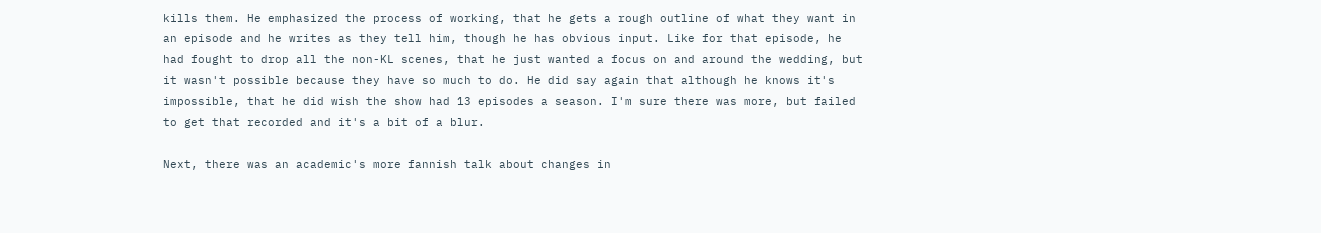kills them. He emphasized the process of working, that he gets a rough outline of what they want in an episode and he writes as they tell him, though he has obvious input. Like for that episode, he had fought to drop all the non-KL scenes, that he just wanted a focus on and around the wedding, but it wasn't possible because they have so much to do. He did say again that although he knows it's impossible, that he did wish the show had 13 episodes a season. I'm sure there was more, but failed to get that recorded and it's a bit of a blur.

Next, there was an academic's more fannish talk about changes in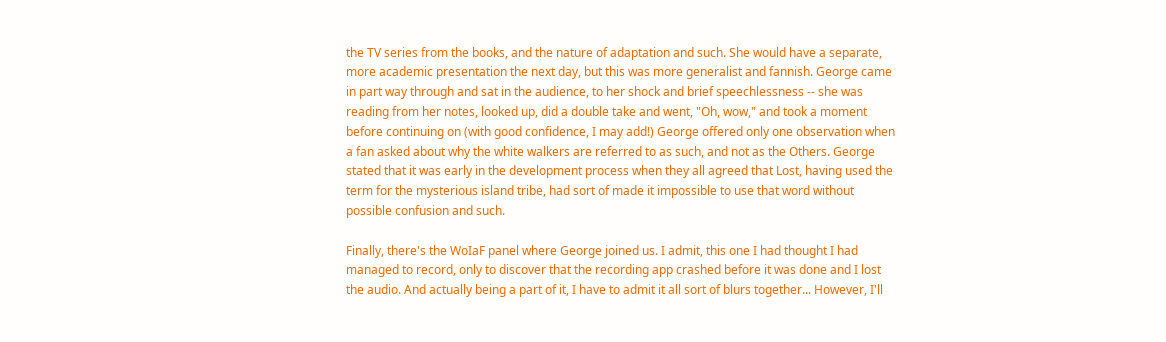the TV series from the books, and the nature of adaptation and such. She would have a separate, more academic presentation the next day, but this was more generalist and fannish. George came in part way through and sat in the audience, to her shock and brief speechlessness -- she was reading from her notes, looked up, did a double take and went, "Oh, wow," and took a moment before continuing on (with good confidence, I may add!) George offered only one observation when a fan asked about why the white walkers are referred to as such, and not as the Others. George stated that it was early in the development process when they all agreed that Lost, having used the term for the mysterious island tribe, had sort of made it impossible to use that word without possible confusion and such.

Finally, there's the WoIaF panel where George joined us. I admit, this one I had thought I had managed to record, only to discover that the recording app crashed before it was done and I lost the audio. And actually being a part of it, I have to admit it all sort of blurs together... However, I'll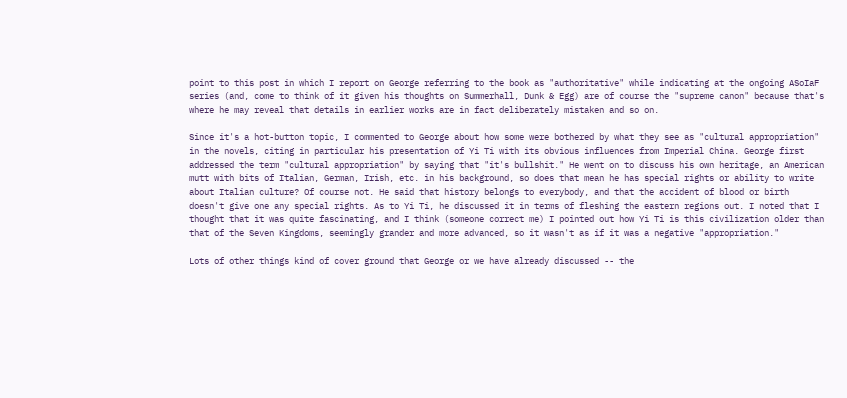point to this post in which I report on George referring to the book as "authoritative" while indicating at the ongoing ASoIaF series (and, come to think of it given his thoughts on Summerhall, Dunk & Egg) are of course the "supreme canon" because that's where he may reveal that details in earlier works are in fact deliberately mistaken and so on.

Since it's a hot-button topic, I commented to George about how some were bothered by what they see as "cultural appropriation" in the novels, citing in particular his presentation of Yi Ti with its obvious influences from Imperial China. George first addressed the term "cultural appropriation" by saying that "it's bullshit." He went on to discuss his own heritage, an American mutt with bits of Italian, German, Irish, etc. in his background, so does that mean he has special rights or ability to write about Italian culture? Of course not. He said that history belongs to everybody, and that the accident of blood or birth doesn't give one any special rights. As to Yi Ti, he discussed it in terms of fleshing the eastern regions out. I noted that I thought that it was quite fascinating, and I think (someone correct me) I pointed out how Yi Ti is this civilization older than that of the Seven Kingdoms, seemingly grander and more advanced, so it wasn't as if it was a negative "appropriation."

Lots of other things kind of cover ground that George or we have already discussed -- the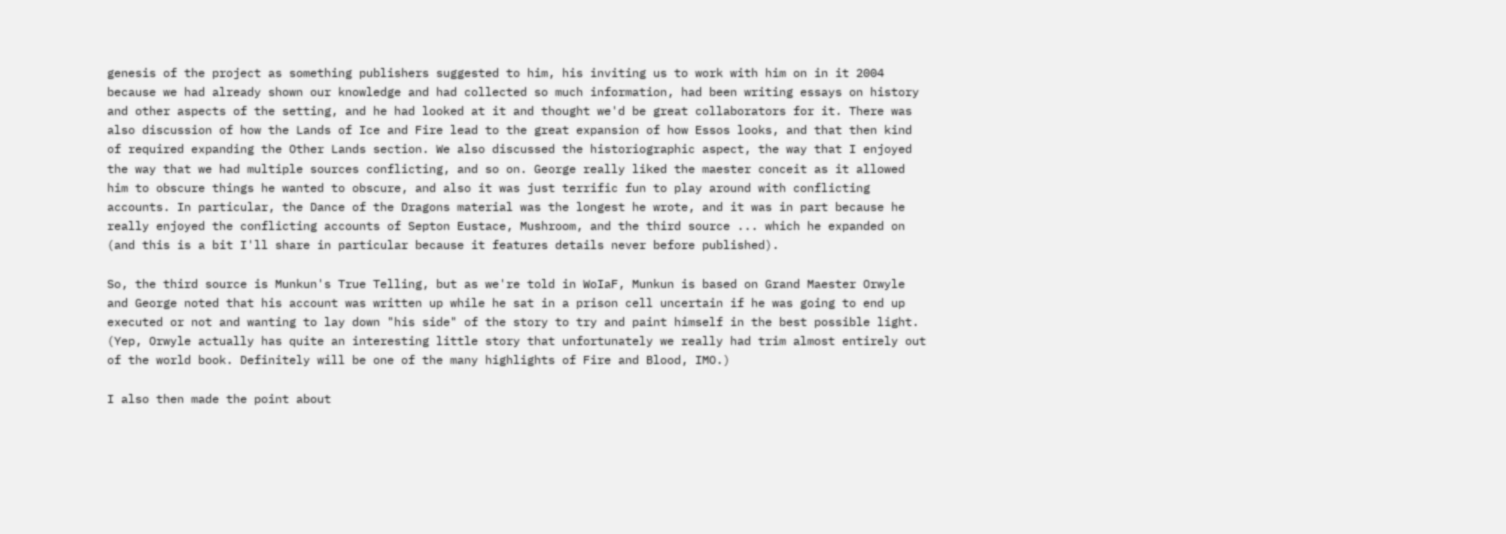genesis of the project as something publishers suggested to him, his inviting us to work with him on in it 2004 because we had already shown our knowledge and had collected so much information, had been writing essays on history and other aspects of the setting, and he had looked at it and thought we'd be great collaborators for it. There was also discussion of how the Lands of Ice and Fire lead to the great expansion of how Essos looks, and that then kind of required expanding the Other Lands section. We also discussed the historiographic aspect, the way that I enjoyed the way that we had multiple sources conflicting, and so on. George really liked the maester conceit as it allowed him to obscure things he wanted to obscure, and also it was just terrific fun to play around with conflicting accounts. In particular, the Dance of the Dragons material was the longest he wrote, and it was in part because he really enjoyed the conflicting accounts of Septon Eustace, Mushroom, and the third source ... which he expanded on (and this is a bit I'll share in particular because it features details never before published).

So, the third source is Munkun's True Telling, but as we're told in WoIaF, Munkun is based on Grand Maester Orwyle and George noted that his account was written up while he sat in a prison cell uncertain if he was going to end up executed or not and wanting to lay down "his side" of the story to try and paint himself in the best possible light. (Yep, Orwyle actually has quite an interesting little story that unfortunately we really had trim almost entirely out of the world book. Definitely will be one of the many highlights of Fire and Blood, IMO.)

I also then made the point about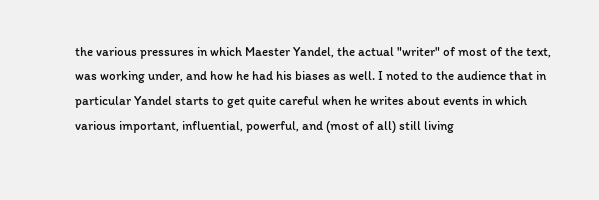the various pressures in which Maester Yandel, the actual "writer" of most of the text, was working under, and how he had his biases as well. I noted to the audience that in particular Yandel starts to get quite careful when he writes about events in which various important, influential, powerful, and (most of all) still living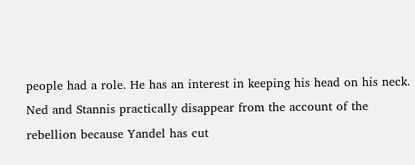people had a role. He has an interest in keeping his head on his neck. Ned and Stannis practically disappear from the account of the rebellion because Yandel has cut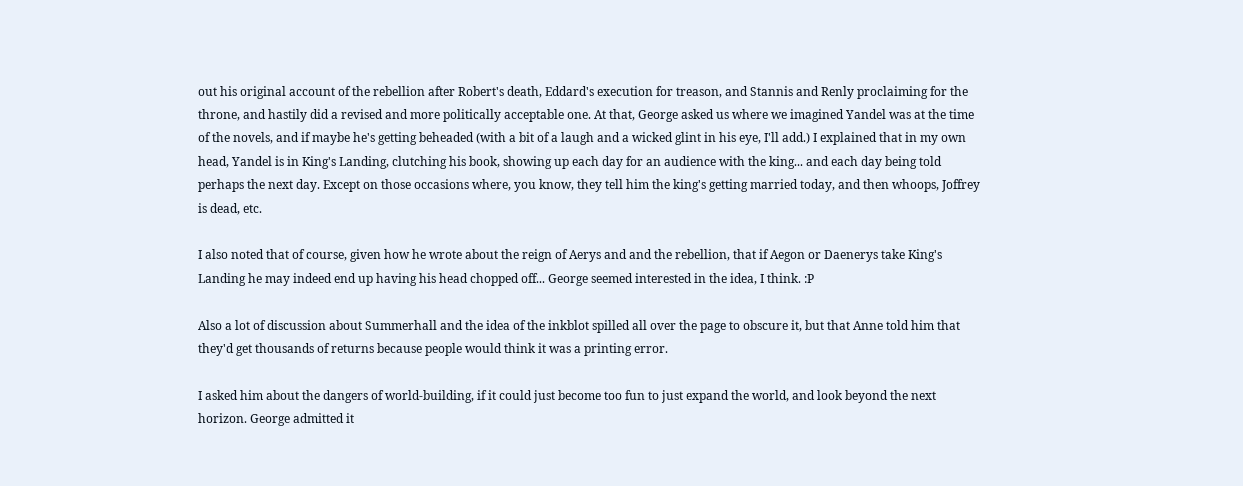out his original account of the rebellion after Robert's death, Eddard's execution for treason, and Stannis and Renly proclaiming for the throne, and hastily did a revised and more politically acceptable one. At that, George asked us where we imagined Yandel was at the time of the novels, and if maybe he's getting beheaded (with a bit of a laugh and a wicked glint in his eye, I'll add.) I explained that in my own head, Yandel is in King's Landing, clutching his book, showing up each day for an audience with the king... and each day being told perhaps the next day. Except on those occasions where, you know, they tell him the king's getting married today, and then whoops, Joffrey is dead, etc.

I also noted that of course, given how he wrote about the reign of Aerys and and the rebellion, that if Aegon or Daenerys take King's Landing he may indeed end up having his head chopped off... George seemed interested in the idea, I think. :P

Also a lot of discussion about Summerhall and the idea of the inkblot spilled all over the page to obscure it, but that Anne told him that they'd get thousands of returns because people would think it was a printing error.

I asked him about the dangers of world-building, if it could just become too fun to just expand the world, and look beyond the next horizon. George admitted it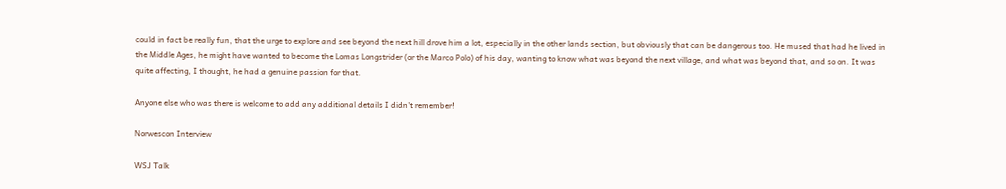could in fact be really fun, that the urge to explore and see beyond the next hill drove him a lot, especially in the other lands section, but obviously that can be dangerous too. He mused that had he lived in the Middle Ages, he might have wanted to become the Lomas Longstrider (or the Marco Polo) of his day, wanting to know what was beyond the next village, and what was beyond that, and so on. It was quite affecting, I thought, he had a genuine passion for that.

Anyone else who was there is welcome to add any additional details I didn't remember!

Norwescon Interview

WSJ Talk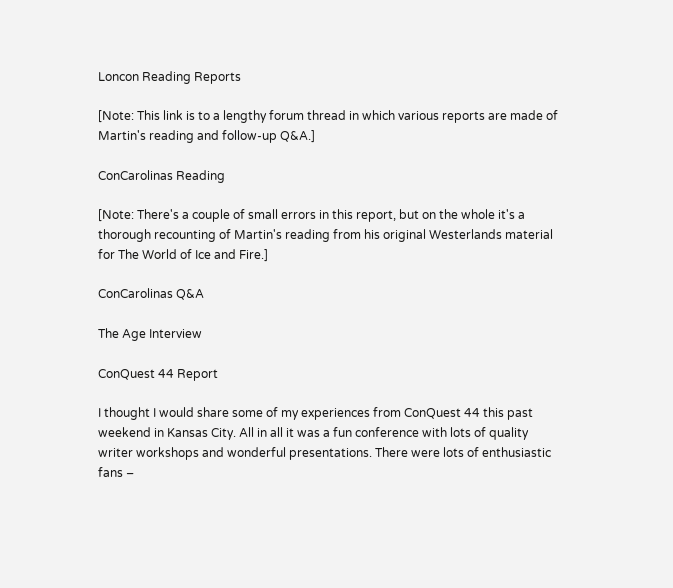Loncon Reading Reports

[Note: This link is to a lengthy forum thread in which various reports are made of Martin's reading and follow-up Q&A.]

ConCarolinas Reading

[Note: There's a couple of small errors in this report, but on the whole it's a thorough recounting of Martin's reading from his original Westerlands material for The World of Ice and Fire.]

ConCarolinas Q&A

The Age Interview

ConQuest 44 Report

I thought I would share some of my experiences from ConQuest 44 this past weekend in Kansas City. All in all it was a fun conference with lots of quality writer workshops and wonderful presentations. There were lots of enthusiastic fans –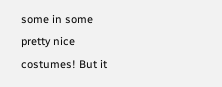some in some pretty nice costumes! But it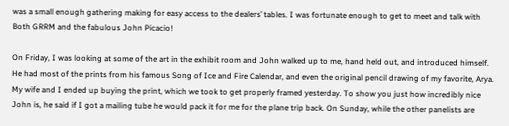was a small enough gathering making for easy access to the dealers’ tables. I was fortunate enough to get to meet and talk with Both GRRM and the fabulous John Picacio!

On Friday, I was looking at some of the art in the exhibit room and John walked up to me, hand held out, and introduced himself. He had most of the prints from his famous Song of Ice and Fire Calendar, and even the original pencil drawing of my favorite, Arya. My wife and I ended up buying the print, which we took to get properly framed yesterday. To show you just how incredibly nice John is, he said if I got a mailing tube he would pack it for me for the plane trip back. On Sunday, while the other panelists are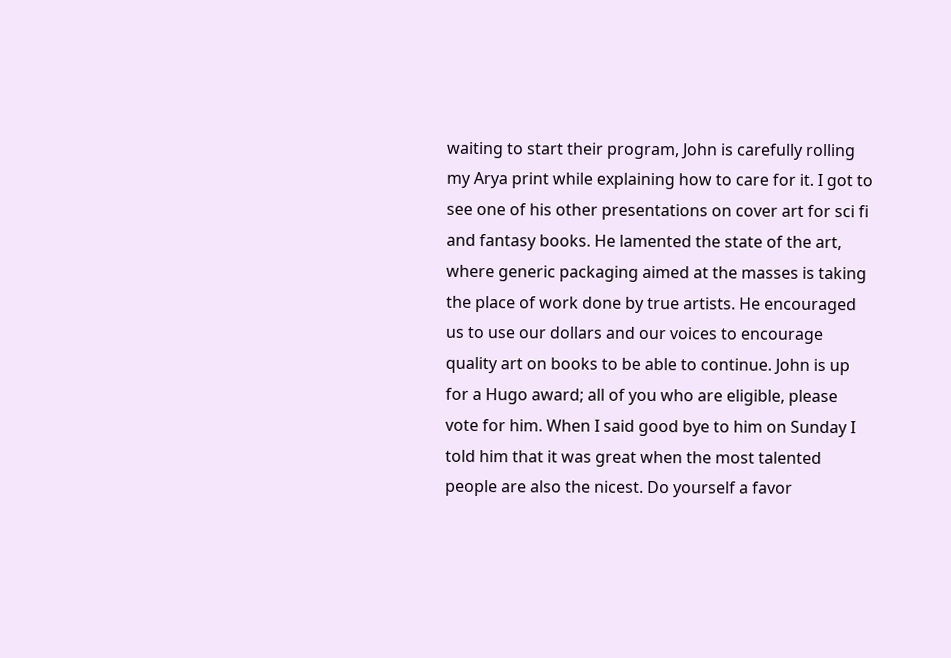waiting to start their program, John is carefully rolling my Arya print while explaining how to care for it. I got to see one of his other presentations on cover art for sci fi and fantasy books. He lamented the state of the art, where generic packaging aimed at the masses is taking the place of work done by true artists. He encouraged us to use our dollars and our voices to encourage quality art on books to be able to continue. John is up for a Hugo award; all of you who are eligible, please vote for him. When I said good bye to him on Sunday I told him that it was great when the most talented people are also the nicest. Do yourself a favor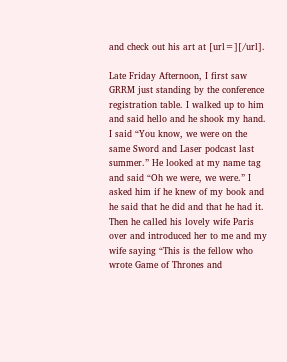and check out his art at [url=][/url].

Late Friday Afternoon, I first saw GRRM just standing by the conference registration table. I walked up to him and said hello and he shook my hand. I said “You know, we were on the same Sword and Laser podcast last summer.” He looked at my name tag and said “Oh we were, we were.” I asked him if he knew of my book and he said that he did and that he had it. Then he called his lovely wife Paris over and introduced her to me and my wife saying “This is the fellow who wrote Game of Thrones and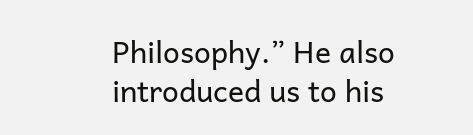Philosophy.” He also introduced us to his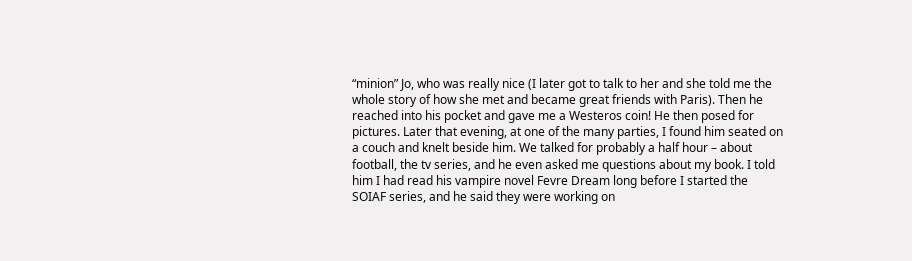“minion” Jo, who was really nice (I later got to talk to her and she told me the whole story of how she met and became great friends with Paris). Then he reached into his pocket and gave me a Westeros coin! He then posed for pictures. Later that evening, at one of the many parties, I found him seated on a couch and knelt beside him. We talked for probably a half hour – about football, the tv series, and he even asked me questions about my book. I told him I had read his vampire novel Fevre Dream long before I started the SOIAF series, and he said they were working on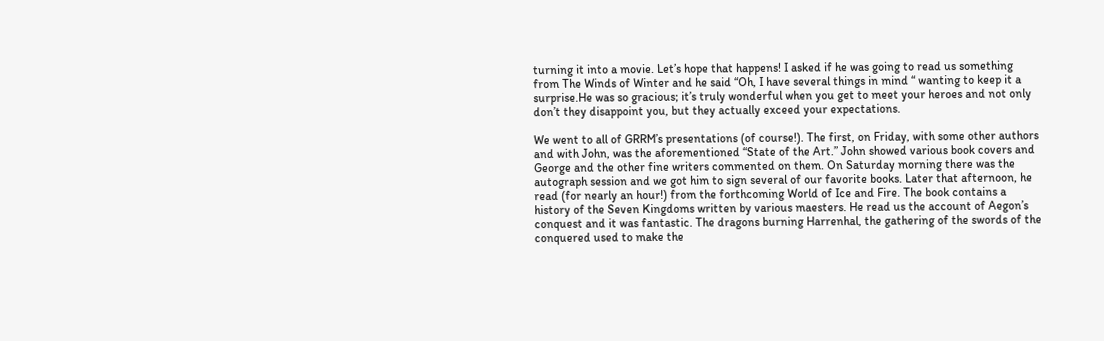turning it into a movie. Let’s hope that happens! I asked if he was going to read us something from The Winds of Winter and he said “Oh, I have several things in mind “ wanting to keep it a surprise.He was so gracious; it’s truly wonderful when you get to meet your heroes and not only don’t they disappoint you, but they actually exceed your expectations.

We went to all of GRRM’s presentations (of course!). The first, on Friday, with some other authors and with John, was the aforementioned “State of the Art.” John showed various book covers and George and the other fine writers commented on them. On Saturday morning there was the autograph session and we got him to sign several of our favorite books. Later that afternoon, he read (for nearly an hour!) from the forthcoming World of Ice and Fire. The book contains a history of the Seven Kingdoms written by various maesters. He read us the account of Aegon’s conquest and it was fantastic. The dragons burning Harrenhal, the gathering of the swords of the conquered used to make the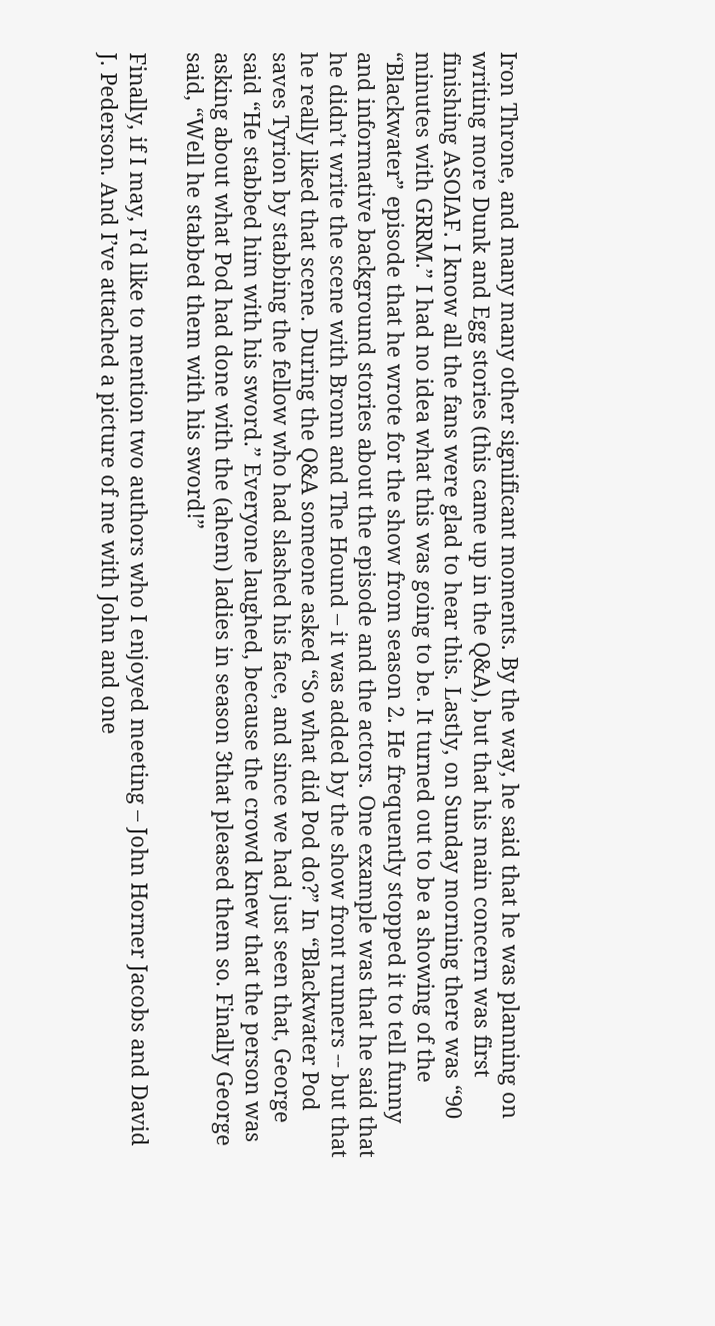Iron Throne, and many many other significant moments. By the way, he said that he was planning on writing more Dunk and Egg stories (this came up in the Q&A), but that his main concern was first finishing ASOIAF. I know all the fans were glad to hear this. Lastly, on Sunday morning there was “90 minutes with GRRM.” I had no idea what this was going to be. It turned out to be a showing of the “Blackwater” episode that he wrote for the show from season 2. He frequently stopped it to tell funny and informative background stories about the episode and the actors. One example was that he said that he didn’t write the scene with Bronn and The Hound – it was added by the show front runners -- but that he really liked that scene. During the Q&A someone asked “So what did Pod do?” In “Blackwater Pod saves Tyrion by stabbing the fellow who had slashed his face, and since we had just seen that, George said “He stabbed him with his sword.” Everyone laughed, because the crowd knew that the person was asking about what Pod had done with the (ahem) ladies in season 3that pleased them so. Finally George said, “Well he stabbed them with his sword!”

Finally, if I may, I’d like to mention two authors who I enjoyed meeting – John Horner Jacobs and David J. Pederson. And I’ve attached a picture of me with John and one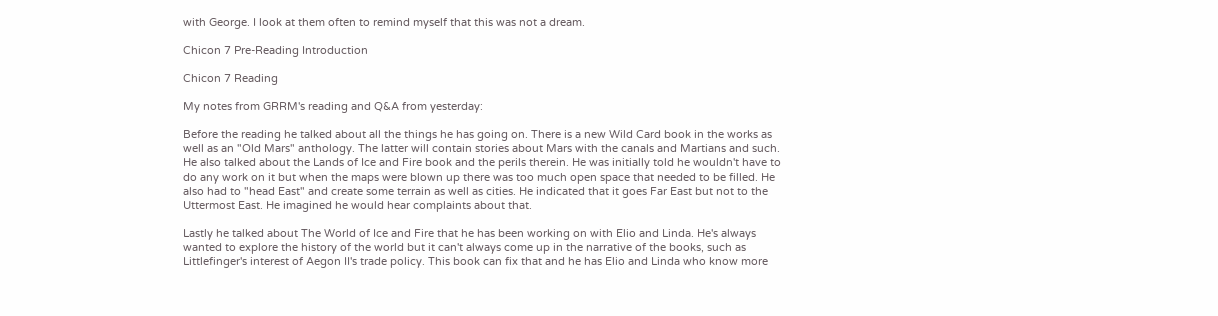with George. I look at them often to remind myself that this was not a dream.

Chicon 7 Pre-Reading Introduction

Chicon 7 Reading

My notes from GRRM's reading and Q&A from yesterday:

Before the reading he talked about all the things he has going on. There is a new Wild Card book in the works as well as an "Old Mars" anthology. The latter will contain stories about Mars with the canals and Martians and such. He also talked about the Lands of Ice and Fire book and the perils therein. He was initially told he wouldn't have to do any work on it but when the maps were blown up there was too much open space that needed to be filled. He also had to "head East" and create some terrain as well as cities. He indicated that it goes Far East but not to the Uttermost East. He imagined he would hear complaints about that.

Lastly he talked about The World of Ice and Fire that he has been working on with Elio and Linda. He's always wanted to explore the history of the world but it can't always come up in the narrative of the books, such as Littlefinger's interest of Aegon II's trade policy. This book can fix that and he has Elio and Linda who know more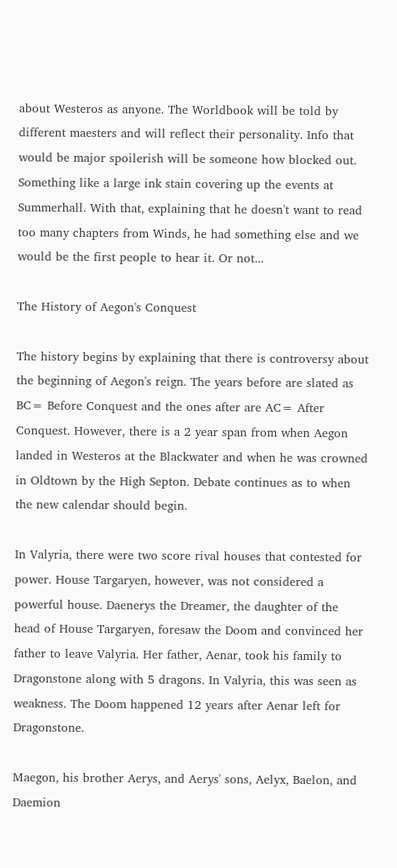about Westeros as anyone. The Worldbook will be told by different maesters and will reflect their personality. Info that would be major spoilerish will be someone how blocked out. Something like a large ink stain covering up the events at Summerhall. With that, explaining that he doesn't want to read too many chapters from Winds, he had something else and we would be the first people to hear it. Or not...

The History of Aegon's Conquest

The history begins by explaining that there is controversy about the beginning of Aegon's reign. The years before are slated as BC= Before Conquest and the ones after are AC= After Conquest. However, there is a 2 year span from when Aegon landed in Westeros at the Blackwater and when he was crowned in Oldtown by the High Septon. Debate continues as to when the new calendar should begin.

In Valyria, there were two score rival houses that contested for power. House Targaryen, however, was not considered a powerful house. Daenerys the Dreamer, the daughter of the head of House Targaryen, foresaw the Doom and convinced her father to leave Valyria. Her father, Aenar, took his family to Dragonstone along with 5 dragons. In Valyria, this was seen as weakness. The Doom happened 12 years after Aenar left for Dragonstone.

Maegon, his brother Aerys, and Aerys' sons, Aelyx, Baelon, and Daemion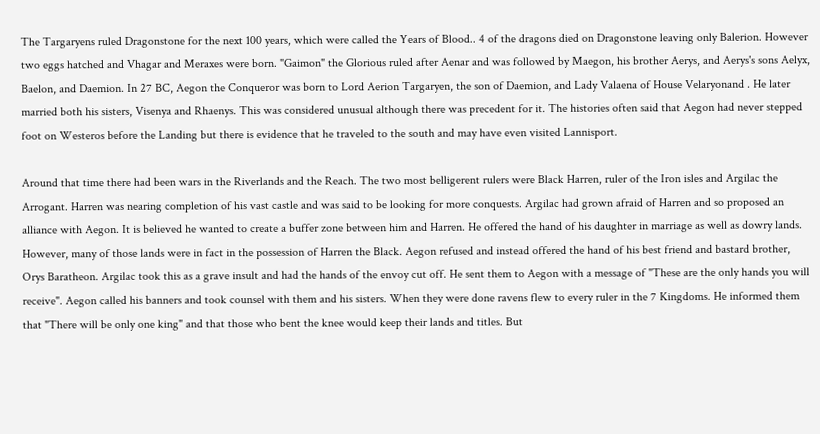The Targaryens ruled Dragonstone for the next 100 years, which were called the Years of Blood.. 4 of the dragons died on Dragonstone leaving only Balerion. However two eggs hatched and Vhagar and Meraxes were born. "Gaimon" the Glorious ruled after Aenar and was followed by Maegon, his brother Aerys, and Aerys's sons Aelyx, Baelon, and Daemion. In 27 BC, Aegon the Conqueror was born to Lord Aerion Targaryen, the son of Daemion, and Lady Valaena of House Velaryonand . He later married both his sisters, Visenya and Rhaenys. This was considered unusual although there was precedent for it. The histories often said that Aegon had never stepped foot on Westeros before the Landing but there is evidence that he traveled to the south and may have even visited Lannisport.

Around that time there had been wars in the Riverlands and the Reach. The two most belligerent rulers were Black Harren, ruler of the Iron isles and Argilac the Arrogant. Harren was nearing completion of his vast castle and was said to be looking for more conquests. Argilac had grown afraid of Harren and so proposed an alliance with Aegon. It is believed he wanted to create a buffer zone between him and Harren. He offered the hand of his daughter in marriage as well as dowry lands. However, many of those lands were in fact in the possession of Harren the Black. Aegon refused and instead offered the hand of his best friend and bastard brother, Orys Baratheon. Argilac took this as a grave insult and had the hands of the envoy cut off. He sent them to Aegon with a message of "These are the only hands you will receive". Aegon called his banners and took counsel with them and his sisters. When they were done ravens flew to every ruler in the 7 Kingdoms. He informed them that "There will be only one king" and that those who bent the knee would keep their lands and titles. But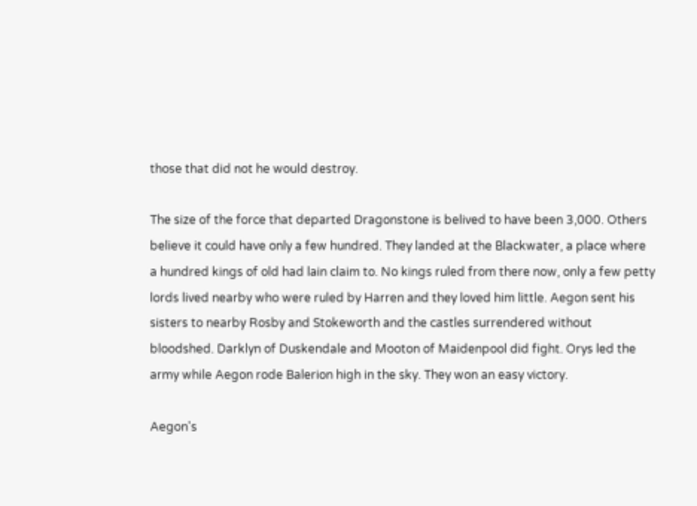those that did not he would destroy.

The size of the force that departed Dragonstone is belived to have been 3,000. Others believe it could have only a few hundred. They landed at the Blackwater, a place where a hundred kings of old had lain claim to. No kings ruled from there now, only a few petty lords lived nearby who were ruled by Harren and they loved him little. Aegon sent his sisters to nearby Rosby and Stokeworth and the castles surrendered without bloodshed. Darklyn of Duskendale and Mooton of Maidenpool did fight. Orys led the army while Aegon rode Balerion high in the sky. They won an easy victory.

Aegon's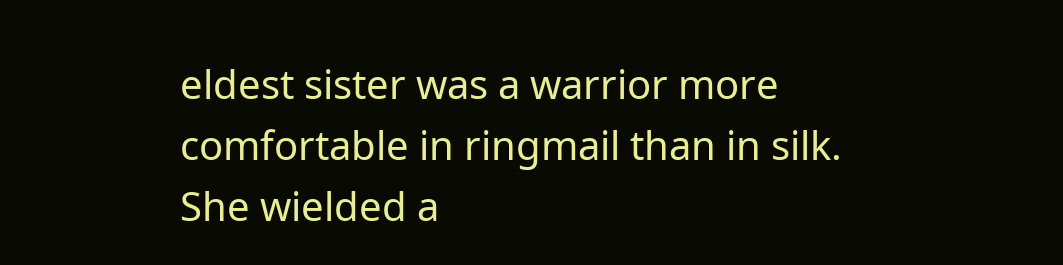eldest sister was a warrior more comfortable in ringmail than in silk. She wielded a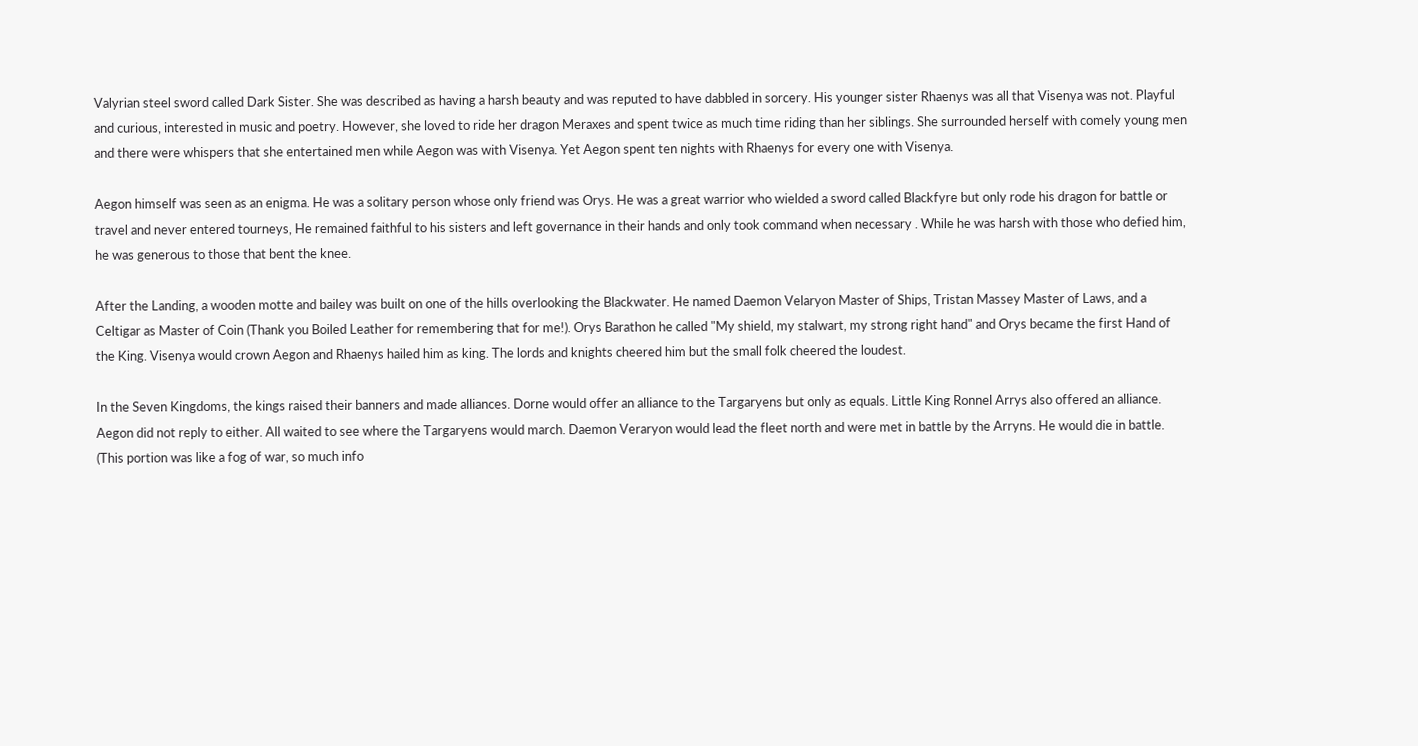Valyrian steel sword called Dark Sister. She was described as having a harsh beauty and was reputed to have dabbled in sorcery. His younger sister Rhaenys was all that Visenya was not. Playful and curious, interested in music and poetry. However, she loved to ride her dragon Meraxes and spent twice as much time riding than her siblings. She surrounded herself with comely young men and there were whispers that she entertained men while Aegon was with Visenya. Yet Aegon spent ten nights with Rhaenys for every one with Visenya.

Aegon himself was seen as an enigma. He was a solitary person whose only friend was Orys. He was a great warrior who wielded a sword called Blackfyre but only rode his dragon for battle or travel and never entered tourneys, He remained faithful to his sisters and left governance in their hands and only took command when necessary . While he was harsh with those who defied him, he was generous to those that bent the knee.

After the Landing, a wooden motte and bailey was built on one of the hills overlooking the Blackwater. He named Daemon Velaryon Master of Ships, Tristan Massey Master of Laws, and a Celtigar as Master of Coin (Thank you Boiled Leather for remembering that for me!). Orys Barathon he called "My shield, my stalwart, my strong right hand" and Orys became the first Hand of the King. Visenya would crown Aegon and Rhaenys hailed him as king. The lords and knights cheered him but the small folk cheered the loudest.

In the Seven Kingdoms, the kings raised their banners and made alliances. Dorne would offer an alliance to the Targaryens but only as equals. Little King Ronnel Arrys also offered an alliance. Aegon did not reply to either. All waited to see where the Targaryens would march. Daemon Veraryon would lead the fleet north and were met in battle by the Arryns. He would die in battle. (This portion was like a fog of war, so much info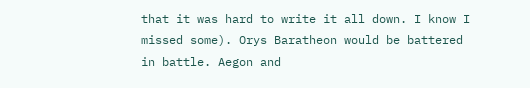that it was hard to write it all down. I know I missed some). Orys Baratheon would be battered in battle. Aegon and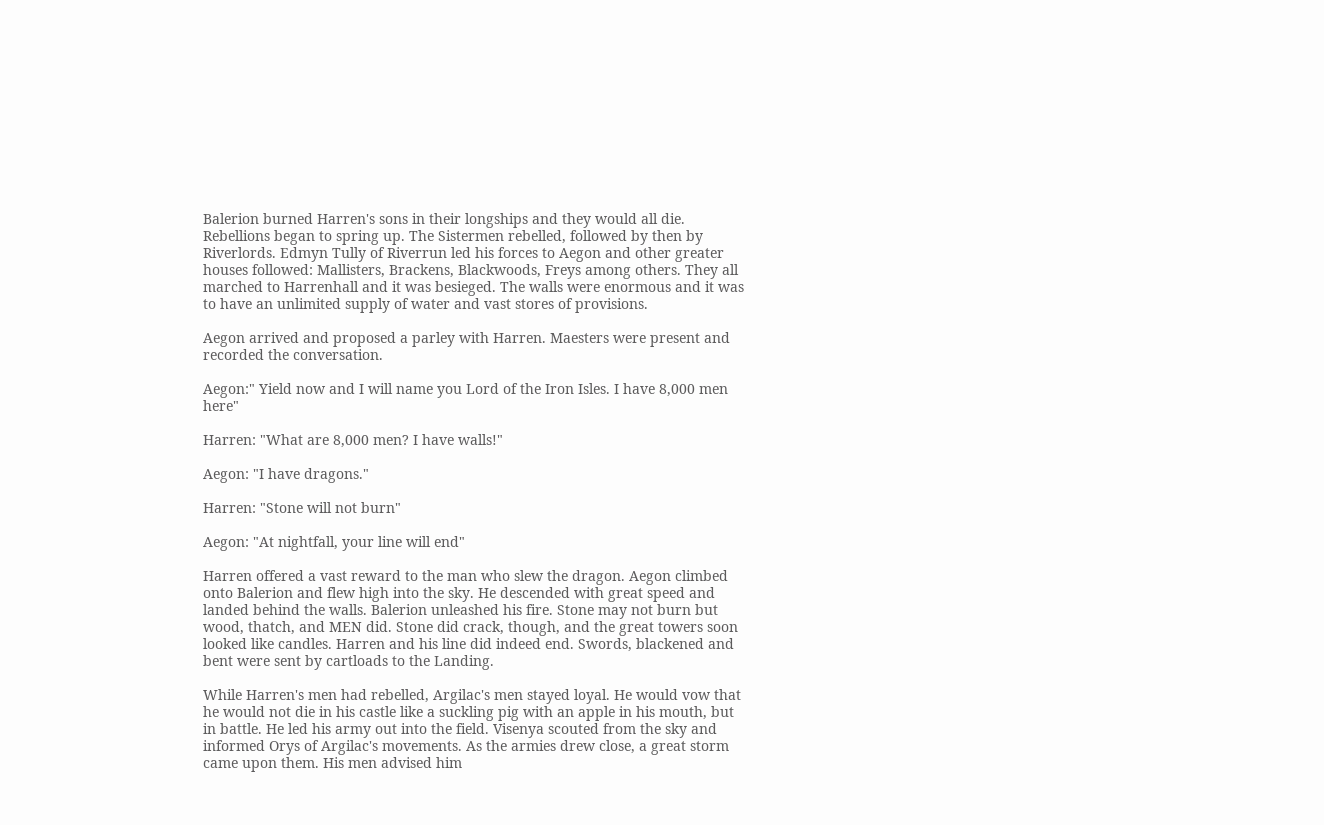Balerion burned Harren's sons in their longships and they would all die. Rebellions began to spring up. The Sistermen rebelled, followed by then by Riverlords. Edmyn Tully of Riverrun led his forces to Aegon and other greater houses followed: Mallisters, Brackens, Blackwoods, Freys among others. They all marched to Harrenhall and it was besieged. The walls were enormous and it was to have an unlimited supply of water and vast stores of provisions.

Aegon arrived and proposed a parley with Harren. Maesters were present and recorded the conversation.

Aegon:" Yield now and I will name you Lord of the Iron Isles. I have 8,000 men here"

Harren: "What are 8,000 men? I have walls!"

Aegon: "I have dragons."

Harren: "Stone will not burn"

Aegon: "At nightfall, your line will end"

Harren offered a vast reward to the man who slew the dragon. Aegon climbed onto Balerion and flew high into the sky. He descended with great speed and landed behind the walls. Balerion unleashed his fire. Stone may not burn but wood, thatch, and MEN did. Stone did crack, though, and the great towers soon looked like candles. Harren and his line did indeed end. Swords, blackened and bent were sent by cartloads to the Landing.

While Harren's men had rebelled, Argilac's men stayed loyal. He would vow that he would not die in his castle like a suckling pig with an apple in his mouth, but in battle. He led his army out into the field. Visenya scouted from the sky and informed Orys of Argilac's movements. As the armies drew close, a great storm came upon them. His men advised him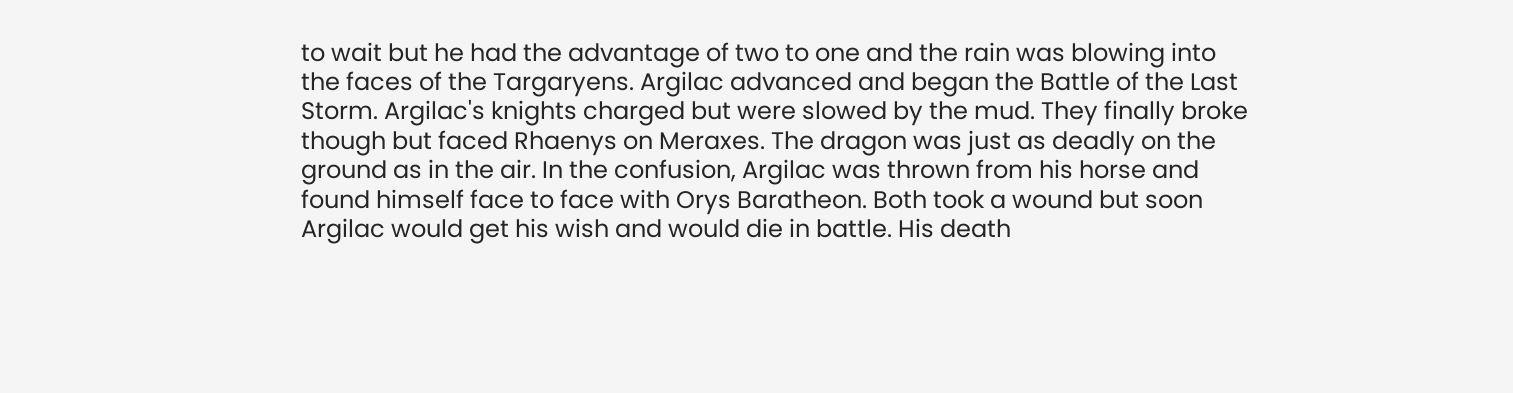to wait but he had the advantage of two to one and the rain was blowing into the faces of the Targaryens. Argilac advanced and began the Battle of the Last Storm. Argilac's knights charged but were slowed by the mud. They finally broke though but faced Rhaenys on Meraxes. The dragon was just as deadly on the ground as in the air. In the confusion, Argilac was thrown from his horse and found himself face to face with Orys Baratheon. Both took a wound but soon Argilac would get his wish and would die in battle. His death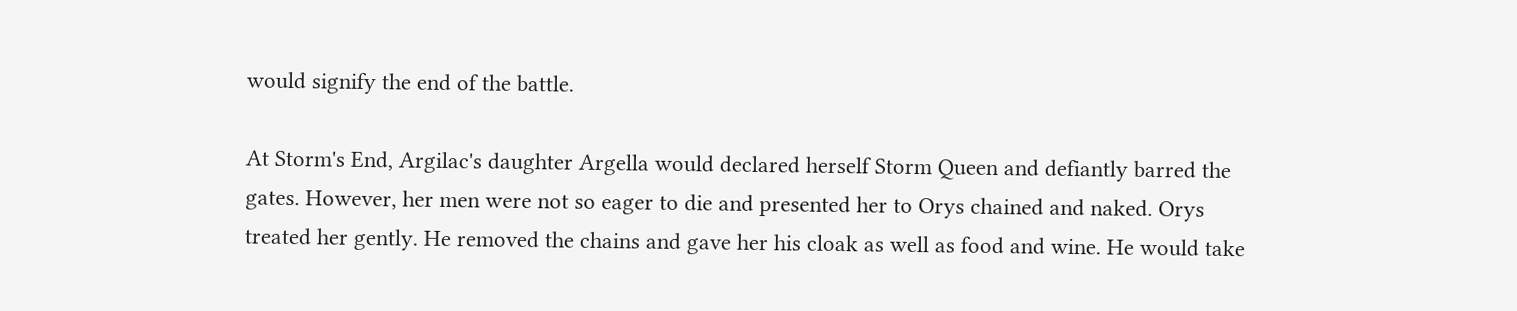would signify the end of the battle.

At Storm's End, Argilac's daughter Argella would declared herself Storm Queen and defiantly barred the gates. However, her men were not so eager to die and presented her to Orys chained and naked. Orys treated her gently. He removed the chains and gave her his cloak as well as food and wine. He would take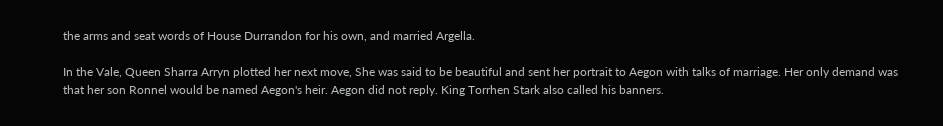the arms and seat words of House Durrandon for his own, and married Argella.

In the Vale, Queen Sharra Arryn plotted her next move, She was said to be beautiful and sent her portrait to Aegon with talks of marriage. Her only demand was that her son Ronnel would be named Aegon's heir. Aegon did not reply. King Torrhen Stark also called his banners.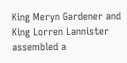King Meryn Gardener and King Lorren Lannister assembled a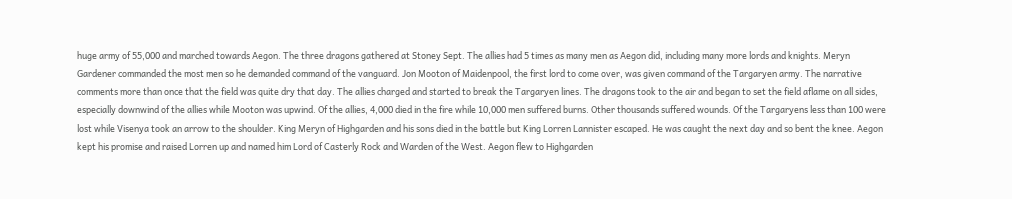huge army of 55,000 and marched towards Aegon. The three dragons gathered at Stoney Sept. The allies had 5 times as many men as Aegon did, including many more lords and knights. Meryn Gardener commanded the most men so he demanded command of the vanguard. Jon Mooton of Maidenpool, the first lord to come over, was given command of the Targaryen army. The narrative comments more than once that the field was quite dry that day. The allies charged and started to break the Targaryen lines. The dragons took to the air and began to set the field aflame on all sides, especially downwind of the allies while Mooton was upwind. Of the allies, 4,000 died in the fire while 10,000 men suffered burns. Other thousands suffered wounds. Of the Targaryens less than 100 were lost while Visenya took an arrow to the shoulder. King Meryn of Highgarden and his sons died in the battle but King Lorren Lannister escaped. He was caught the next day and so bent the knee. Aegon kept his promise and raised Lorren up and named him Lord of Casterly Rock and Warden of the West. Aegon flew to Highgarden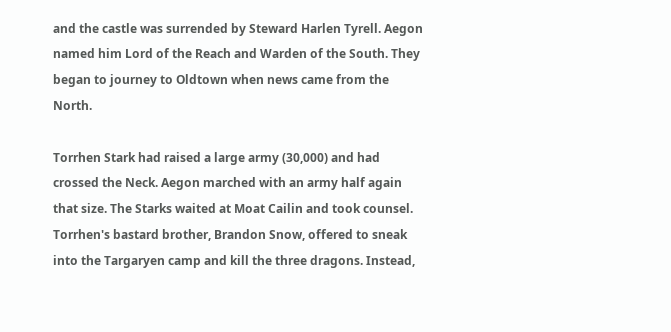and the castle was surrended by Steward Harlen Tyrell. Aegon named him Lord of the Reach and Warden of the South. They began to journey to Oldtown when news came from the North.

Torrhen Stark had raised a large army (30,000) and had crossed the Neck. Aegon marched with an army half again that size. The Starks waited at Moat Cailin and took counsel. Torrhen's bastard brother, Brandon Snow, offered to sneak into the Targaryen camp and kill the three dragons. Instead,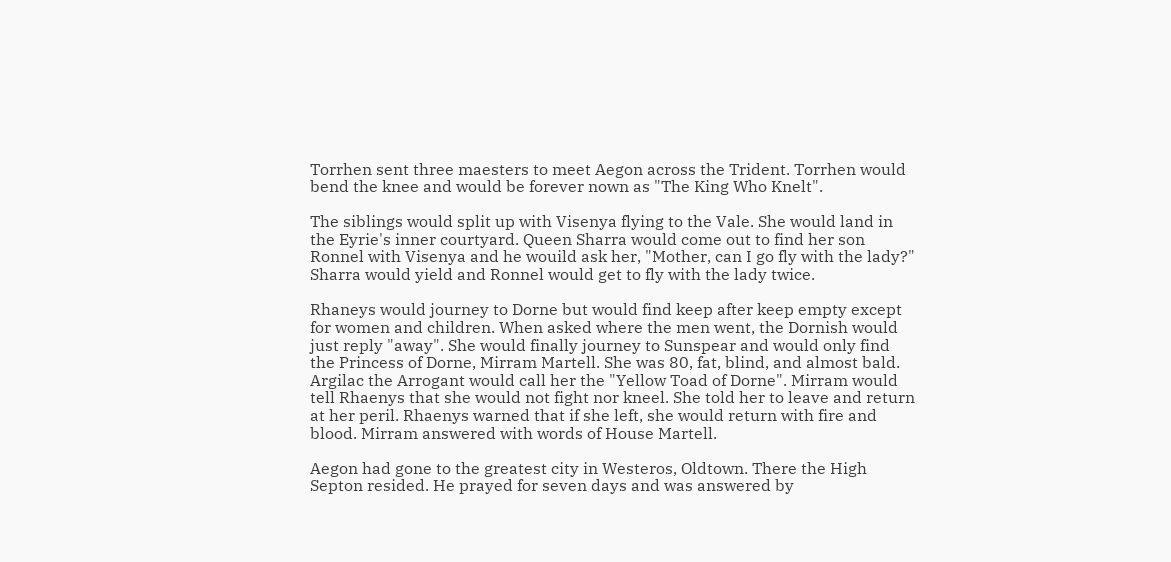Torrhen sent three maesters to meet Aegon across the Trident. Torrhen would bend the knee and would be forever nown as "The King Who Knelt".

The siblings would split up with Visenya flying to the Vale. She would land in the Eyrie's inner courtyard. Queen Sharra would come out to find her son Ronnel with Visenya and he wouild ask her, "Mother, can I go fly with the lady?" Sharra would yield and Ronnel would get to fly with the lady twice.

Rhaneys would journey to Dorne but would find keep after keep empty except for women and children. When asked where the men went, the Dornish would just reply "away". She would finally journey to Sunspear and would only find the Princess of Dorne, Mirram Martell. She was 80, fat, blind, and almost bald. Argilac the Arrogant would call her the "Yellow Toad of Dorne". Mirram would tell Rhaenys that she would not fight nor kneel. She told her to leave and return at her peril. Rhaenys warned that if she left, she would return with fire and blood. Mirram answered with words of House Martell.

Aegon had gone to the greatest city in Westeros, Oldtown. There the High Septon resided. He prayed for seven days and was answered by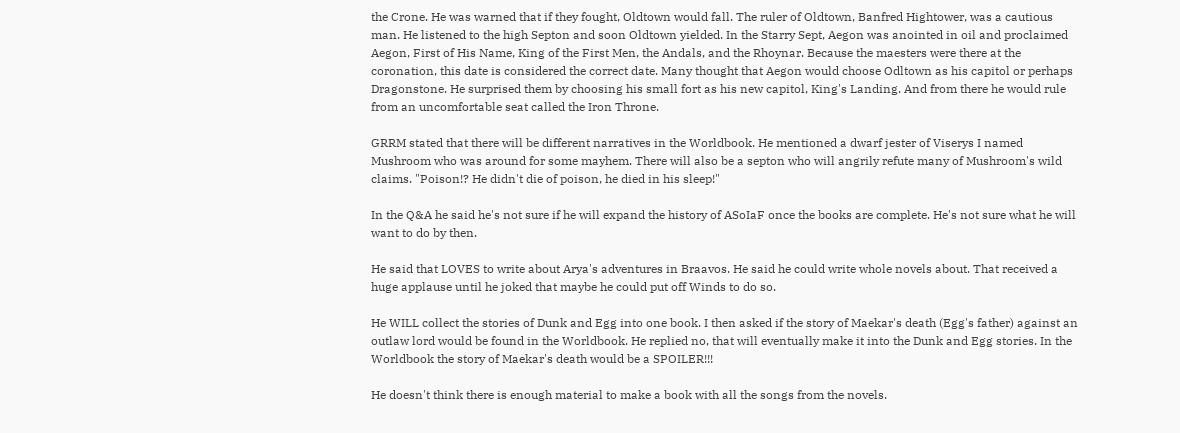the Crone. He was warned that if they fought, Oldtown would fall. The ruler of Oldtown, Banfred Hightower, was a cautious man. He listened to the high Septon and soon Oldtown yielded. In the Starry Sept, Aegon was anointed in oil and proclaimed Aegon, First of His Name, King of the First Men, the Andals, and the Rhoynar. Because the maesters were there at the coronation, this date is considered the correct date. Many thought that Aegon would choose Odltown as his capitol or perhaps Dragonstone. He surprised them by choosing his small fort as his new capitol, King's Landing. And from there he would rule from an uncomfortable seat called the Iron Throne.

GRRM stated that there will be different narratives in the Worldbook. He mentioned a dwarf jester of Viserys I named Mushroom who was around for some mayhem. There will also be a septon who will angrily refute many of Mushroom's wild claims. "Poison!? He didn't die of poison, he died in his sleep!"

In the Q&A he said he's not sure if he will expand the history of ASoIaF once the books are complete. He's not sure what he will want to do by then.

He said that LOVES to write about Arya's adventures in Braavos. He said he could write whole novels about. That received a huge applause until he joked that maybe he could put off Winds to do so.

He WILL collect the stories of Dunk and Egg into one book. I then asked if the story of Maekar's death (Egg's father) against an outlaw lord would be found in the Worldbook. He replied no, that will eventually make it into the Dunk and Egg stories. In the Worldbook the story of Maekar's death would be a SPOILER!!!

He doesn't think there is enough material to make a book with all the songs from the novels.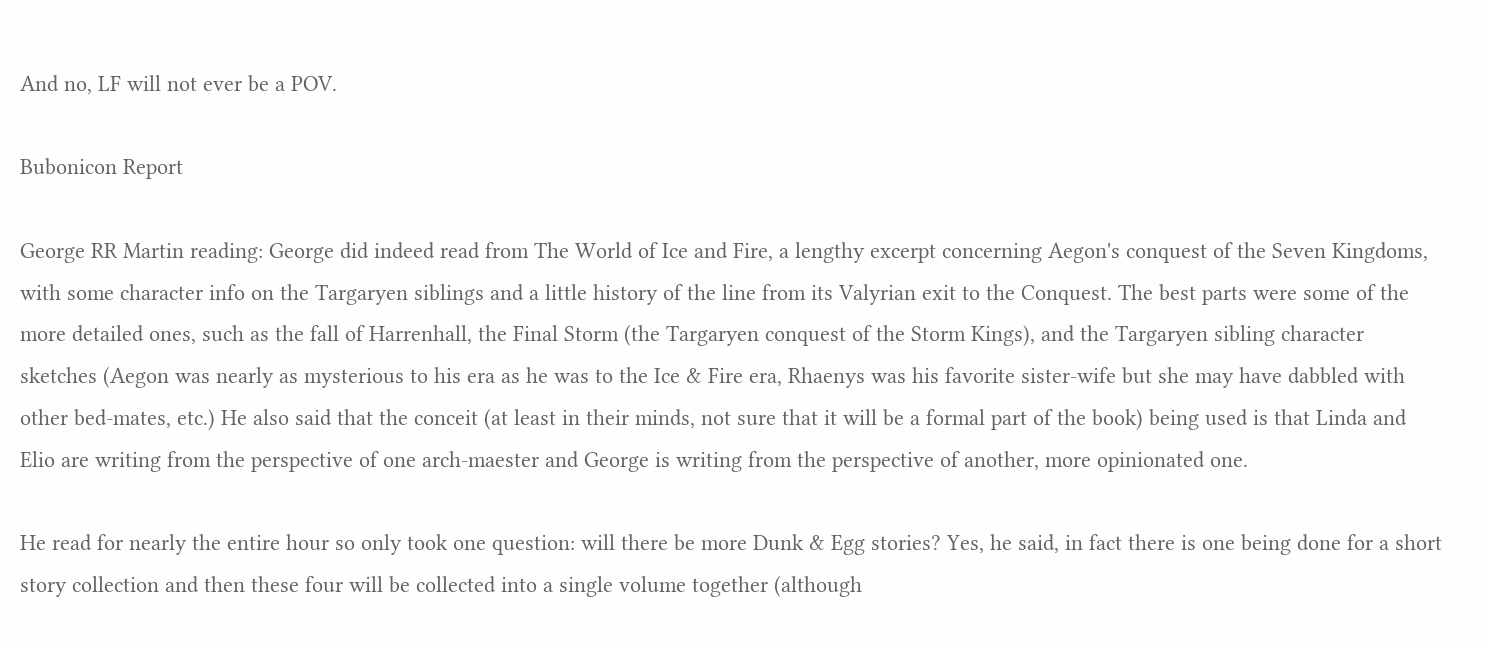And no, LF will not ever be a POV.

Bubonicon Report

George RR Martin reading: George did indeed read from The World of Ice and Fire, a lengthy excerpt concerning Aegon's conquest of the Seven Kingdoms, with some character info on the Targaryen siblings and a little history of the line from its Valyrian exit to the Conquest. The best parts were some of the more detailed ones, such as the fall of Harrenhall, the Final Storm (the Targaryen conquest of the Storm Kings), and the Targaryen sibling character sketches (Aegon was nearly as mysterious to his era as he was to the Ice & Fire era, Rhaenys was his favorite sister-wife but she may have dabbled with other bed-mates, etc.) He also said that the conceit (at least in their minds, not sure that it will be a formal part of the book) being used is that Linda and Elio are writing from the perspective of one arch-maester and George is writing from the perspective of another, more opinionated one.

He read for nearly the entire hour so only took one question: will there be more Dunk & Egg stories? Yes, he said, in fact there is one being done for a short story collection and then these four will be collected into a single volume together (although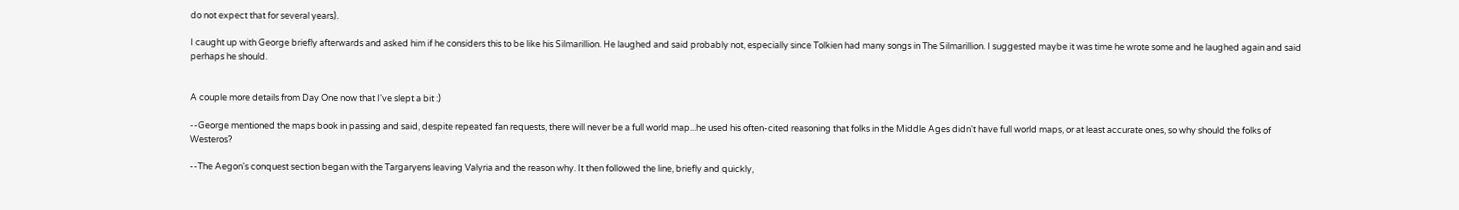do not expect that for several years).

I caught up with George briefly afterwards and asked him if he considers this to be like his Silmarillion. He laughed and said probably not, especially since Tolkien had many songs in The Silmarillion. I suggested maybe it was time he wrote some and he laughed again and said perhaps he should.


A couple more details from Day One now that I've slept a bit :)

--George mentioned the maps book in passing and said, despite repeated fan requests, there will never be a full world map...he used his often-cited reasoning that folks in the Middle Ages didn't have full world maps, or at least accurate ones, so why should the folks of Westeros?

--The Aegon's conquest section began with the Targaryens leaving Valyria and the reason why. It then followed the line, briefly and quickly,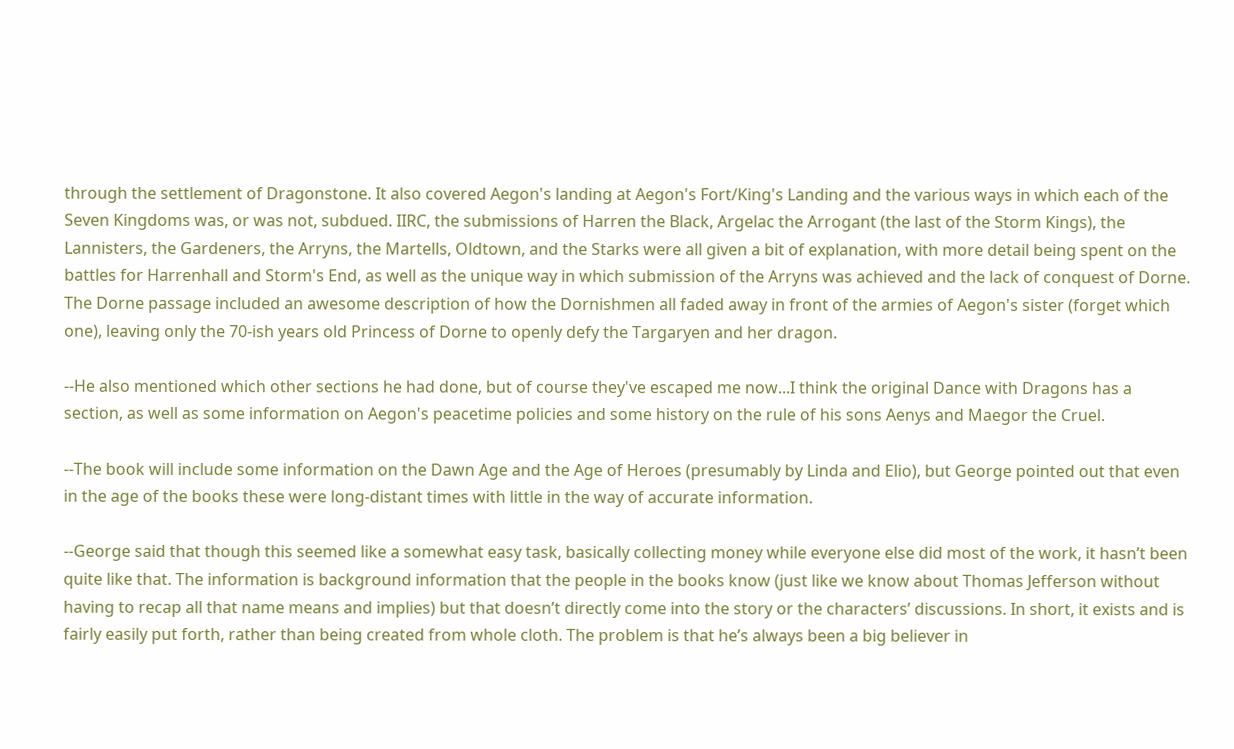through the settlement of Dragonstone. It also covered Aegon's landing at Aegon's Fort/King's Landing and the various ways in which each of the Seven Kingdoms was, or was not, subdued. IIRC, the submissions of Harren the Black, Argelac the Arrogant (the last of the Storm Kings), the Lannisters, the Gardeners, the Arryns, the Martells, Oldtown, and the Starks were all given a bit of explanation, with more detail being spent on the battles for Harrenhall and Storm's End, as well as the unique way in which submission of the Arryns was achieved and the lack of conquest of Dorne. The Dorne passage included an awesome description of how the Dornishmen all faded away in front of the armies of Aegon's sister (forget which one), leaving only the 70-ish years old Princess of Dorne to openly defy the Targaryen and her dragon.

--He also mentioned which other sections he had done, but of course they've escaped me now...I think the original Dance with Dragons has a section, as well as some information on Aegon's peacetime policies and some history on the rule of his sons Aenys and Maegor the Cruel.

--The book will include some information on the Dawn Age and the Age of Heroes (presumably by Linda and Elio), but George pointed out that even in the age of the books these were long-distant times with little in the way of accurate information.

--George said that though this seemed like a somewhat easy task, basically collecting money while everyone else did most of the work, it hasn’t been quite like that. The information is background information that the people in the books know (just like we know about Thomas Jefferson without having to recap all that name means and implies) but that doesn’t directly come into the story or the characters’ discussions. In short, it exists and is fairly easily put forth, rather than being created from whole cloth. The problem is that he’s always been a big believer in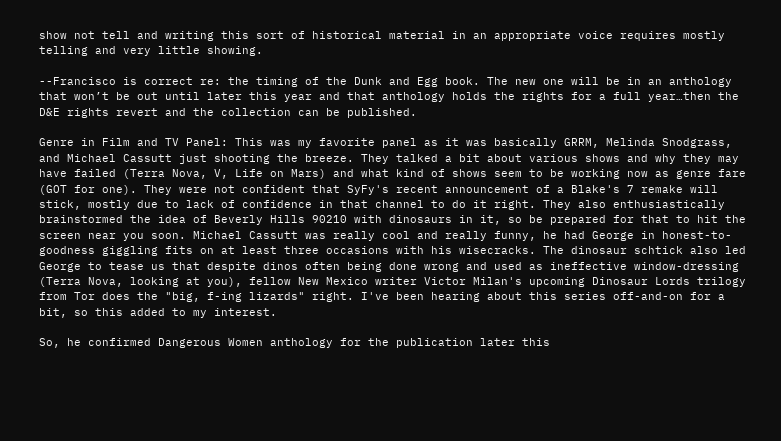show not tell and writing this sort of historical material in an appropriate voice requires mostly telling and very little showing.

--Francisco is correct re: the timing of the Dunk and Egg book. The new one will be in an anthology that won’t be out until later this year and that anthology holds the rights for a full year…then the D&E rights revert and the collection can be published.

Genre in Film and TV Panel: This was my favorite panel as it was basically GRRM, Melinda Snodgrass, and Michael Cassutt just shooting the breeze. They talked a bit about various shows and why they may have failed (Terra Nova, V, Life on Mars) and what kind of shows seem to be working now as genre fare (GOT for one). They were not confident that SyFy's recent announcement of a Blake's 7 remake will stick, mostly due to lack of confidence in that channel to do it right. They also enthusiastically brainstormed the idea of Beverly Hills 90210 with dinosaurs in it, so be prepared for that to hit the screen near you soon. Michael Cassutt was really cool and really funny, he had George in honest-to-goodness giggling fits on at least three occasions with his wisecracks. The dinosaur schtick also led George to tease us that despite dinos often being done wrong and used as ineffective window-dressing (Terra Nova, looking at you), fellow New Mexico writer Victor Milan's upcoming Dinosaur Lords trilogy from Tor does the "big, f-ing lizards" right. I've been hearing about this series off-and-on for a bit, so this added to my interest.

So, he confirmed Dangerous Women anthology for the publication later this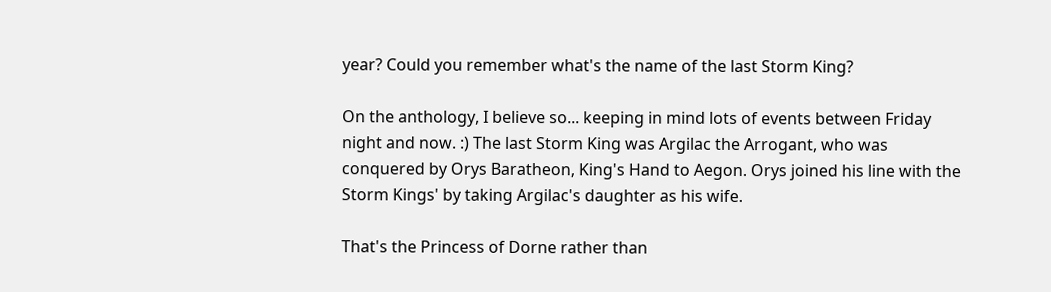year? Could you remember what's the name of the last Storm King?

On the anthology, I believe so... keeping in mind lots of events between Friday night and now. :) The last Storm King was Argilac the Arrogant, who was conquered by Orys Baratheon, King's Hand to Aegon. Orys joined his line with the Storm Kings' by taking Argilac's daughter as his wife.

That's the Princess of Dorne rather than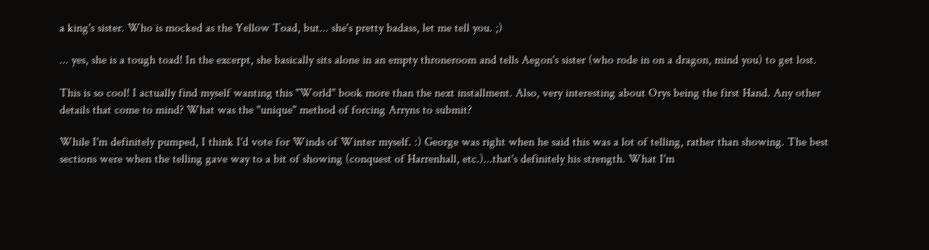a king's sister. Who is mocked as the Yellow Toad, but... she's pretty badass, let me tell you. ;)

... yes, she is a tough toad! In the excerpt, she basically sits alone in an empty throneroom and tells Aegon's sister (who rode in on a dragon, mind you) to get lost.

This is so cool! I actually find myself wanting this "World" book more than the next installment. Also, very interesting about Orys being the first Hand. Any other details that come to mind? What was the "unique" method of forcing Arryns to submit?

While I'm definitely pumped, I think I'd vote for Winds of Winter myself. :) George was right when he said this was a lot of telling, rather than showing. The best sections were when the telling gave way to a bit of showing (conquest of Harrenhall, etc.)...that's definitely his strength. What I'm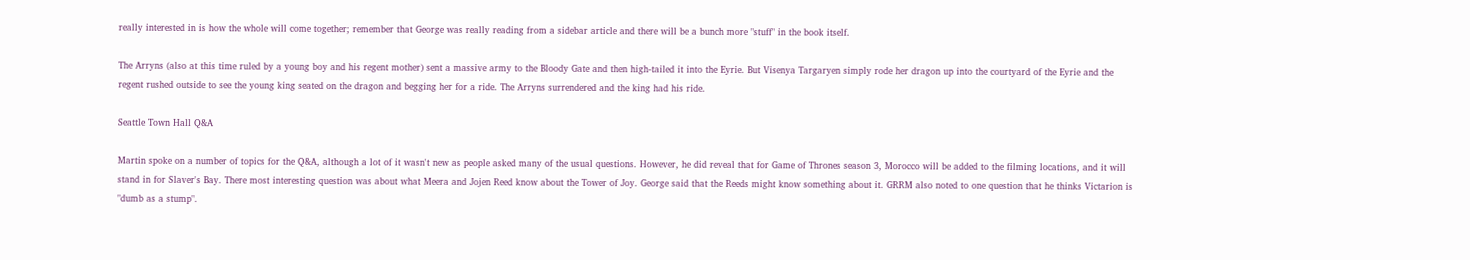really interested in is how the whole will come together; remember that George was really reading from a sidebar article and there will be a bunch more "stuff" in the book itself.

The Arryns (also at this time ruled by a young boy and his regent mother) sent a massive army to the Bloody Gate and then high-tailed it into the Eyrie. But Visenya Targaryen simply rode her dragon up into the courtyard of the Eyrie and the regent rushed outside to see the young king seated on the dragon and begging her for a ride. The Arryns surrendered and the king had his ride.

Seattle Town Hall Q&A

Martin spoke on a number of topics for the Q&A, although a lot of it wasn't new as people asked many of the usual questions. However, he did reveal that for Game of Thrones season 3, Morocco will be added to the filming locations, and it will stand in for Slaver's Bay. There most interesting question was about what Meera and Jojen Reed know about the Tower of Joy. George said that the Reeds might know something about it. GRRM also noted to one question that he thinks Victarion is "dumb as a stump".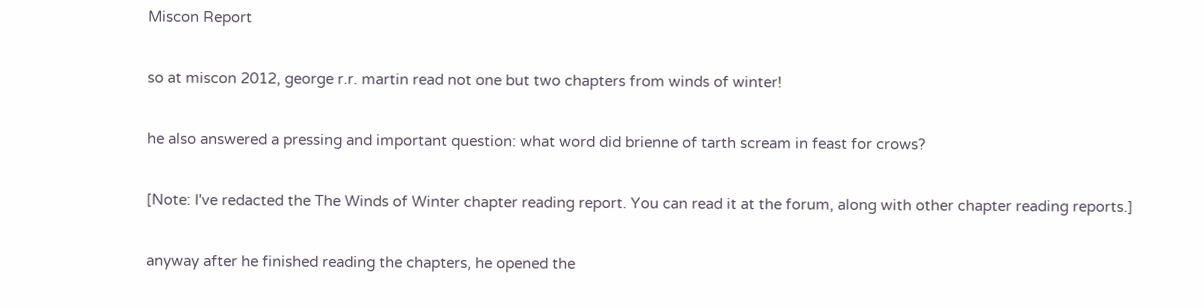Miscon Report

so at miscon 2012, george r.r. martin read not one but two chapters from winds of winter!

he also answered a pressing and important question: what word did brienne of tarth scream in feast for crows?

[Note: I've redacted the The Winds of Winter chapter reading report. You can read it at the forum, along with other chapter reading reports.]

anyway after he finished reading the chapters, he opened the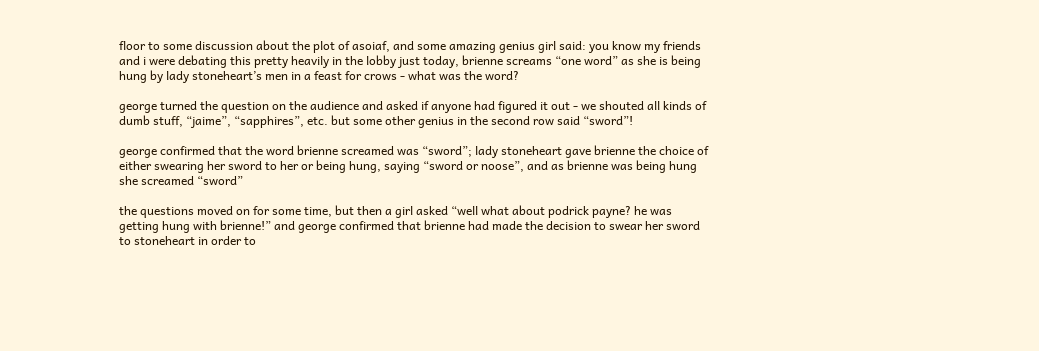floor to some discussion about the plot of asoiaf, and some amazing genius girl said: you know my friends and i were debating this pretty heavily in the lobby just today, brienne screams “one word” as she is being hung by lady stoneheart’s men in a feast for crows - what was the word?

george turned the question on the audience and asked if anyone had figured it out - we shouted all kinds of dumb stuff, “jaime”, “sapphires”, etc. but some other genius in the second row said “sword”!

george confirmed that the word brienne screamed was “sword”; lady stoneheart gave brienne the choice of either swearing her sword to her or being hung, saying “sword or noose”, and as brienne was being hung she screamed “sword”

the questions moved on for some time, but then a girl asked “well what about podrick payne? he was getting hung with brienne!” and george confirmed that brienne had made the decision to swear her sword to stoneheart in order to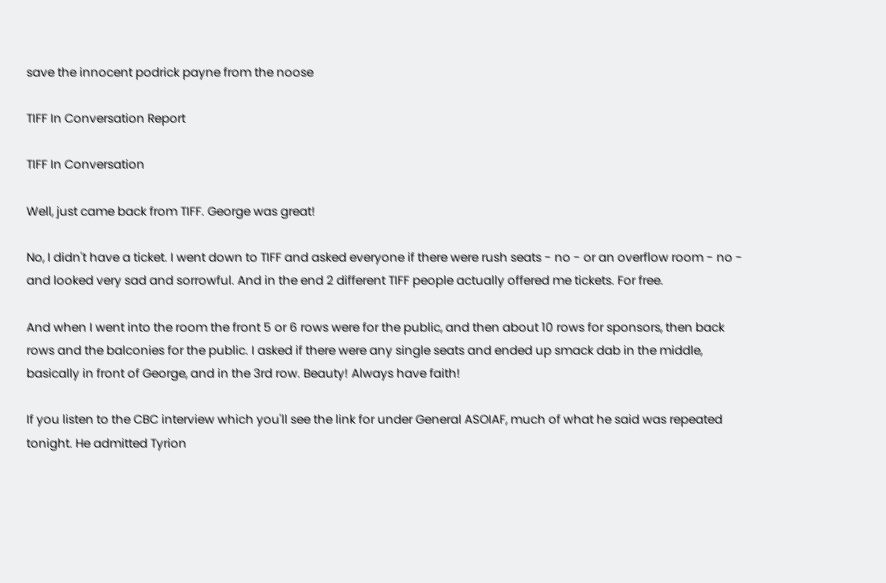save the innocent podrick payne from the noose

TIFF In Conversation Report

TIFF In Conversation

Well, just came back from TIFF. George was great!

No, I didn't have a ticket. I went down to TIFF and asked everyone if there were rush seats - no - or an overflow room - no - and looked very sad and sorrowful. And in the end 2 different TIFF people actually offered me tickets. For free.

And when I went into the room the front 5 or 6 rows were for the public, and then about 10 rows for sponsors, then back rows and the balconies for the public. I asked if there were any single seats and ended up smack dab in the middle, basically in front of George, and in the 3rd row. Beauty! Always have faith!

If you listen to the CBC interview which you'll see the link for under General ASOIAF, much of what he said was repeated tonight. He admitted Tyrion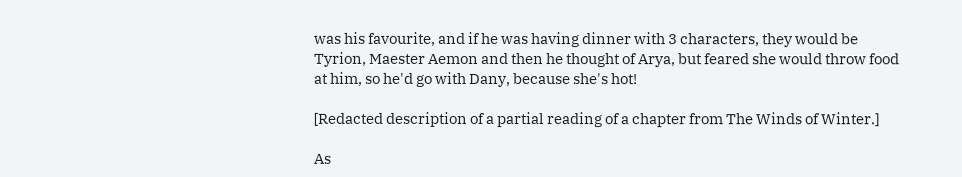was his favourite, and if he was having dinner with 3 characters, they would be Tyrion, Maester Aemon and then he thought of Arya, but feared she would throw food at him, so he'd go with Dany, because she's hot!

[Redacted description of a partial reading of a chapter from The Winds of Winter.]

As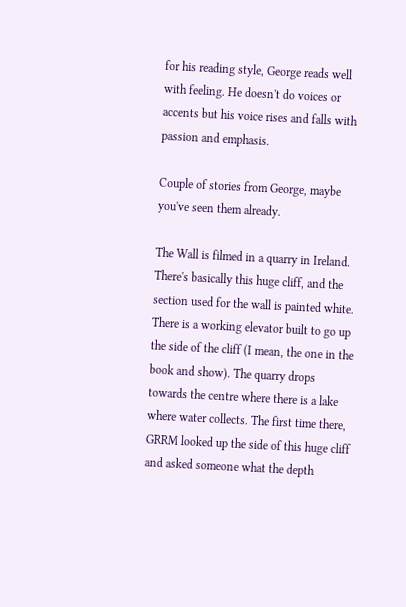for his reading style, George reads well with feeling. He doesn't do voices or accents but his voice rises and falls with passion and emphasis.

Couple of stories from George, maybe you've seen them already.

The Wall is filmed in a quarry in Ireland. There's basically this huge cliff, and the section used for the wall is painted white. There is a working elevator built to go up the side of the cliff (I mean, the one in the book and show). The quarry drops towards the centre where there is a lake where water collects. The first time there, GRRM looked up the side of this huge cliff and asked someone what the depth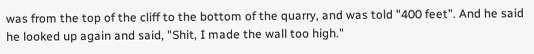was from the top of the cliff to the bottom of the quarry, and was told "400 feet". And he said he looked up again and said, "Shit, I made the wall too high."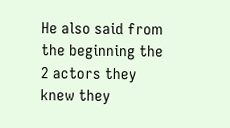He also said from the beginning the 2 actors they knew they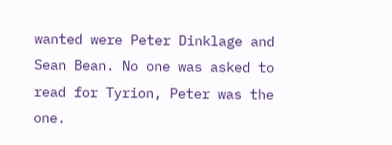wanted were Peter Dinklage and Sean Bean. No one was asked to read for Tyrion, Peter was the one.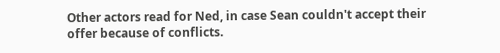Other actors read for Ned, in case Sean couldn't accept their offer because of conflicts.